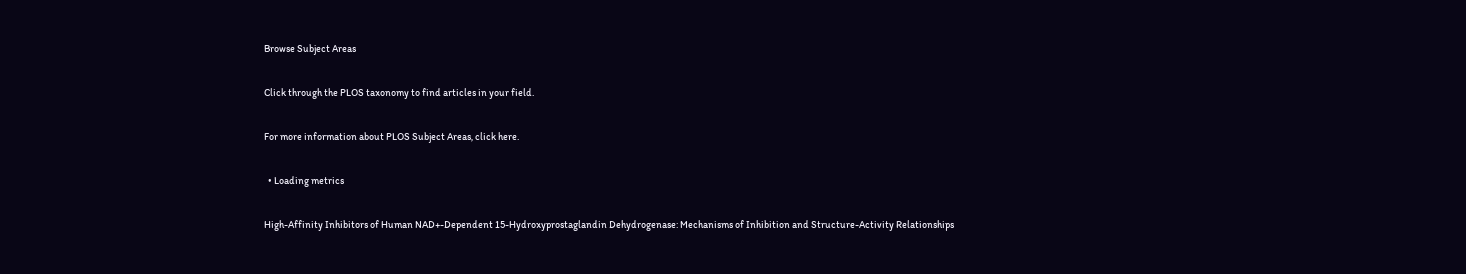Browse Subject Areas

Click through the PLOS taxonomy to find articles in your field.

For more information about PLOS Subject Areas, click here.

  • Loading metrics

High-Affinity Inhibitors of Human NAD+-Dependent 15-Hydroxyprostaglandin Dehydrogenase: Mechanisms of Inhibition and Structure-Activity Relationships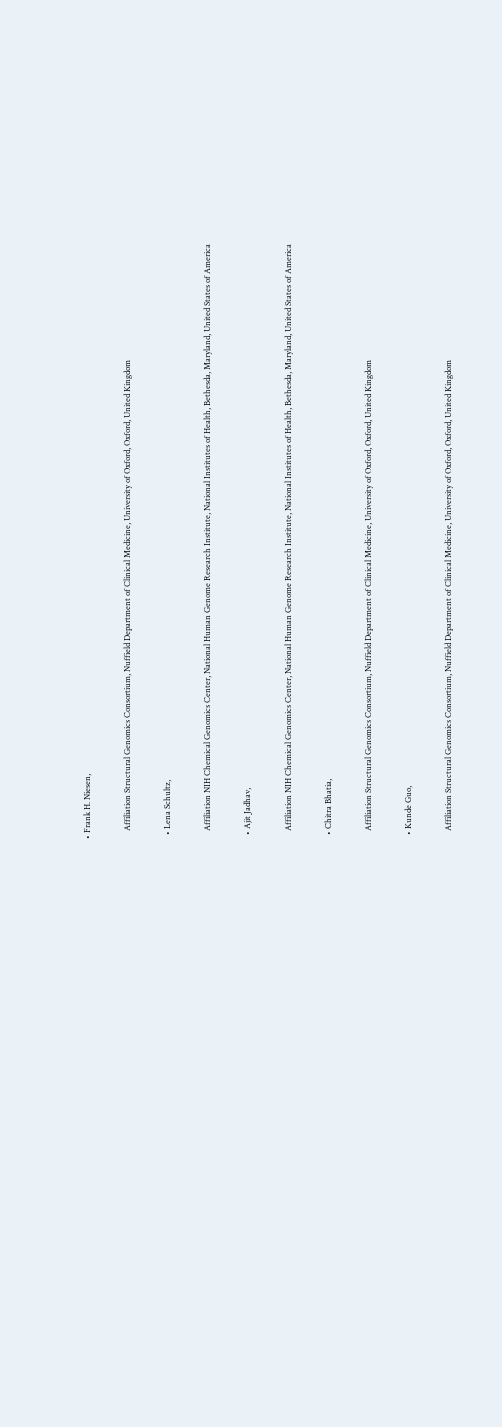• Frank H. Niesen,

    Affiliation Structural Genomics Consortium, Nuffield Department of Clinical Medicine, University of Oxford, Oxford, United Kingdom

  • Lena Schultz,

    Affiliation NIH Chemical Genomics Center, National Human Genome Research Institute, National Institutes of Health, Bethesda, Maryland, United States of America

  • Ajit Jadhav,

    Affiliation NIH Chemical Genomics Center, National Human Genome Research Institute, National Institutes of Health, Bethesda, Maryland, United States of America

  • Chitra Bhatia,

    Affiliation Structural Genomics Consortium, Nuffield Department of Clinical Medicine, University of Oxford, Oxford, United Kingdom

  • Kunde Guo,

    Affiliation Structural Genomics Consortium, Nuffield Department of Clinical Medicine, University of Oxford, Oxford, United Kingdom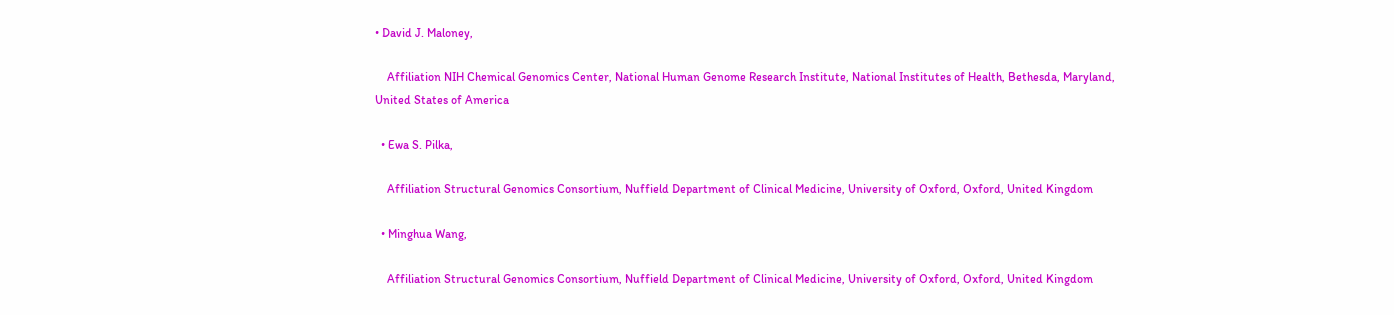• David J. Maloney,

    Affiliation NIH Chemical Genomics Center, National Human Genome Research Institute, National Institutes of Health, Bethesda, Maryland, United States of America

  • Ewa S. Pilka,

    Affiliation Structural Genomics Consortium, Nuffield Department of Clinical Medicine, University of Oxford, Oxford, United Kingdom

  • Minghua Wang,

    Affiliation Structural Genomics Consortium, Nuffield Department of Clinical Medicine, University of Oxford, Oxford, United Kingdom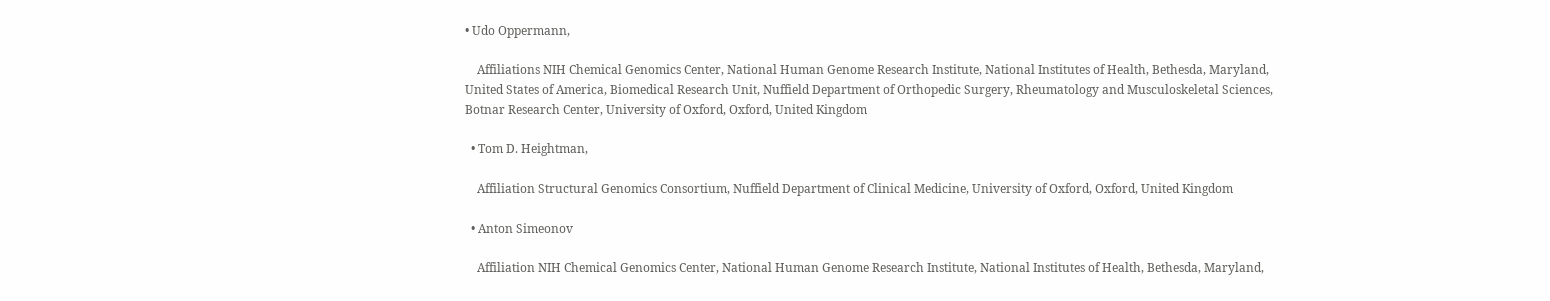• Udo Oppermann,

    Affiliations NIH Chemical Genomics Center, National Human Genome Research Institute, National Institutes of Health, Bethesda, Maryland, United States of America, Biomedical Research Unit, Nuffield Department of Orthopedic Surgery, Rheumatology and Musculoskeletal Sciences, Botnar Research Center, University of Oxford, Oxford, United Kingdom

  • Tom D. Heightman,

    Affiliation Structural Genomics Consortium, Nuffield Department of Clinical Medicine, University of Oxford, Oxford, United Kingdom

  • Anton Simeonov

    Affiliation NIH Chemical Genomics Center, National Human Genome Research Institute, National Institutes of Health, Bethesda, Maryland,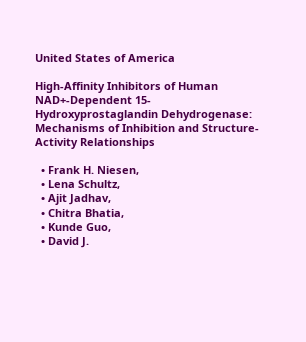United States of America

High-Affinity Inhibitors of Human NAD+-Dependent 15-Hydroxyprostaglandin Dehydrogenase: Mechanisms of Inhibition and Structure-Activity Relationships

  • Frank H. Niesen,
  • Lena Schultz,
  • Ajit Jadhav,
  • Chitra Bhatia,
  • Kunde Guo,
  • David J.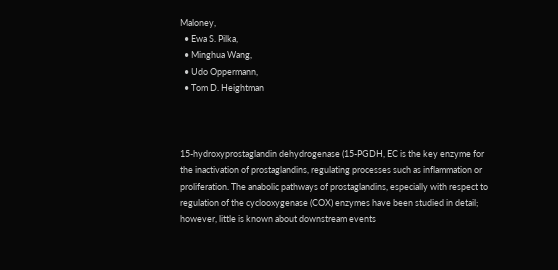Maloney,
  • Ewa S. Pilka,
  • Minghua Wang,
  • Udo Oppermann,
  • Tom D. Heightman



15-hydroxyprostaglandin dehydrogenase (15-PGDH, EC is the key enzyme for the inactivation of prostaglandins, regulating processes such as inflammation or proliferation. The anabolic pathways of prostaglandins, especially with respect to regulation of the cyclooxygenase (COX) enzymes have been studied in detail; however, little is known about downstream events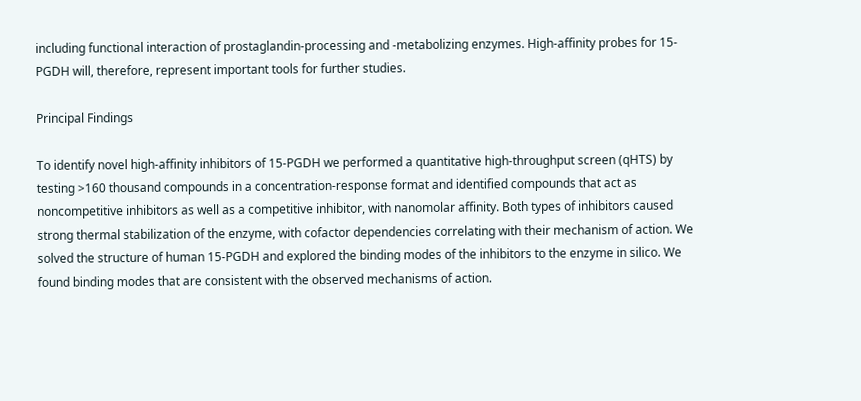including functional interaction of prostaglandin-processing and -metabolizing enzymes. High-affinity probes for 15-PGDH will, therefore, represent important tools for further studies.

Principal Findings

To identify novel high-affinity inhibitors of 15-PGDH we performed a quantitative high-throughput screen (qHTS) by testing >160 thousand compounds in a concentration-response format and identified compounds that act as noncompetitive inhibitors as well as a competitive inhibitor, with nanomolar affinity. Both types of inhibitors caused strong thermal stabilization of the enzyme, with cofactor dependencies correlating with their mechanism of action. We solved the structure of human 15-PGDH and explored the binding modes of the inhibitors to the enzyme in silico. We found binding modes that are consistent with the observed mechanisms of action.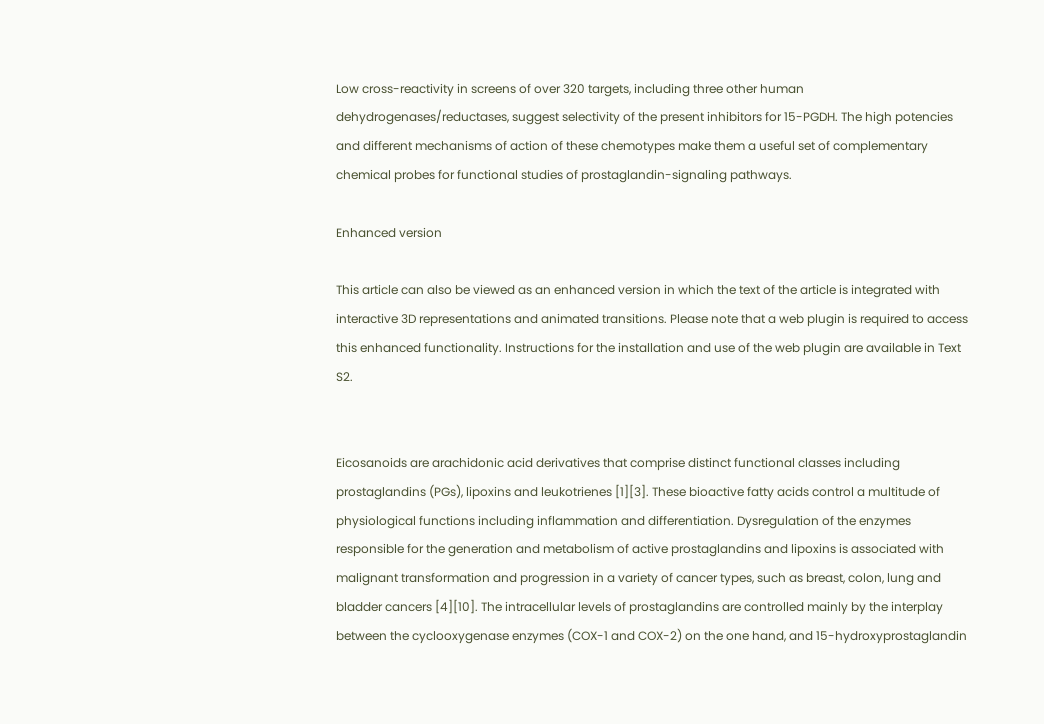Low cross-reactivity in screens of over 320 targets, including three other human dehydrogenases/reductases, suggest selectivity of the present inhibitors for 15-PGDH. The high potencies and different mechanisms of action of these chemotypes make them a useful set of complementary chemical probes for functional studies of prostaglandin-signaling pathways.

Enhanced version

This article can also be viewed as an enhanced version in which the text of the article is integrated with interactive 3D representations and animated transitions. Please note that a web plugin is required to access this enhanced functionality. Instructions for the installation and use of the web plugin are available in Text S2.


Eicosanoids are arachidonic acid derivatives that comprise distinct functional classes including prostaglandins (PGs), lipoxins and leukotrienes [1][3]. These bioactive fatty acids control a multitude of physiological functions including inflammation and differentiation. Dysregulation of the enzymes responsible for the generation and metabolism of active prostaglandins and lipoxins is associated with malignant transformation and progression in a variety of cancer types, such as breast, colon, lung and bladder cancers [4][10]. The intracellular levels of prostaglandins are controlled mainly by the interplay between the cyclooxygenase enzymes (COX-1 and COX-2) on the one hand, and 15-hydroxyprostaglandin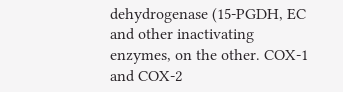dehydrogenase (15-PGDH, EC and other inactivating enzymes, on the other. COX-1 and COX-2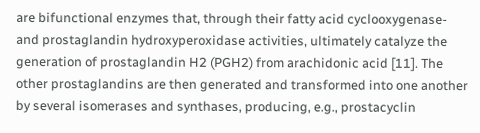are bifunctional enzymes that, through their fatty acid cyclooxygenase- and prostaglandin hydroxyperoxidase activities, ultimately catalyze the generation of prostaglandin H2 (PGH2) from arachidonic acid [11]. The other prostaglandins are then generated and transformed into one another by several isomerases and synthases, producing, e.g., prostacyclin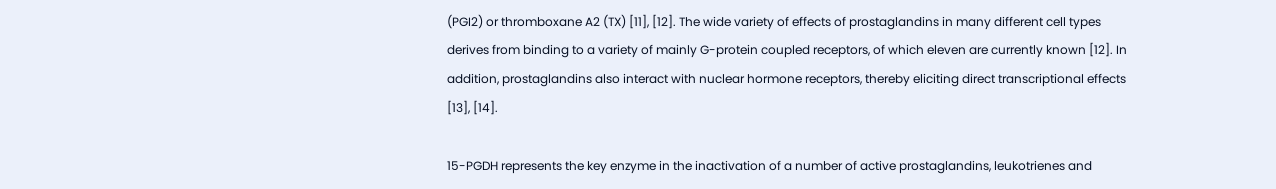(PGI2) or thromboxane A2 (TX) [11], [12]. The wide variety of effects of prostaglandins in many different cell types derives from binding to a variety of mainly G-protein coupled receptors, of which eleven are currently known [12]. In addition, prostaglandins also interact with nuclear hormone receptors, thereby eliciting direct transcriptional effects [13], [14].

15-PGDH represents the key enzyme in the inactivation of a number of active prostaglandins, leukotrienes and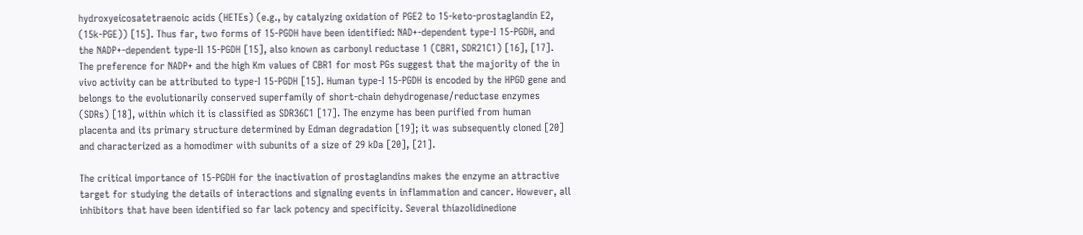hydroxyeicosatetraenoic acids (HETEs) (e.g., by catalyzing oxidation of PGE2 to 15-keto-prostaglandin E2, (15k-PGE)) [15]. Thus far, two forms of 15-PGDH have been identified: NAD+-dependent type-I 15-PGDH, and the NADP+-dependent type-II 15-PGDH [15], also known as carbonyl reductase 1 (CBR1, SDR21C1) [16], [17]. The preference for NADP+ and the high Km values of CBR1 for most PGs suggest that the majority of the in vivo activity can be attributed to type-I 15-PGDH [15]. Human type-I 15-PGDH is encoded by the HPGD gene and belongs to the evolutionarily conserved superfamily of short-chain dehydrogenase/reductase enzymes (SDRs) [18], within which it is classified as SDR36C1 [17]. The enzyme has been purified from human placenta and its primary structure determined by Edman degradation [19]; it was subsequently cloned [20] and characterized as a homodimer with subunits of a size of 29 kDa [20], [21].

The critical importance of 15-PGDH for the inactivation of prostaglandins makes the enzyme an attractive target for studying the details of interactions and signaling events in inflammation and cancer. However, all inhibitors that have been identified so far lack potency and specificity. Several thiazolidinedione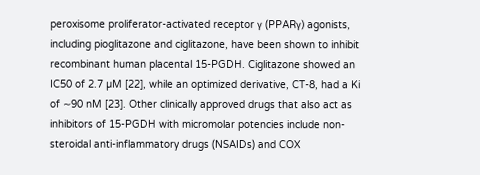peroxisome proliferator-activated receptor γ (PPARγ) agonists, including pioglitazone and ciglitazone, have been shown to inhibit recombinant human placental 15-PGDH. Ciglitazone showed an IC50 of 2.7 µM [22], while an optimized derivative, CT-8, had a Ki of ∼90 nM [23]. Other clinically approved drugs that also act as inhibitors of 15-PGDH with micromolar potencies include non-steroidal anti-inflammatory drugs (NSAIDs) and COX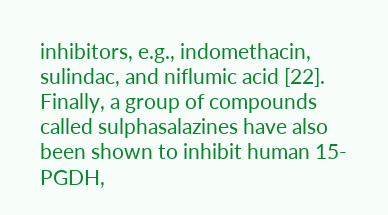inhibitors, e.g., indomethacin, sulindac, and niflumic acid [22]. Finally, a group of compounds called sulphasalazines have also been shown to inhibit human 15-PGDH,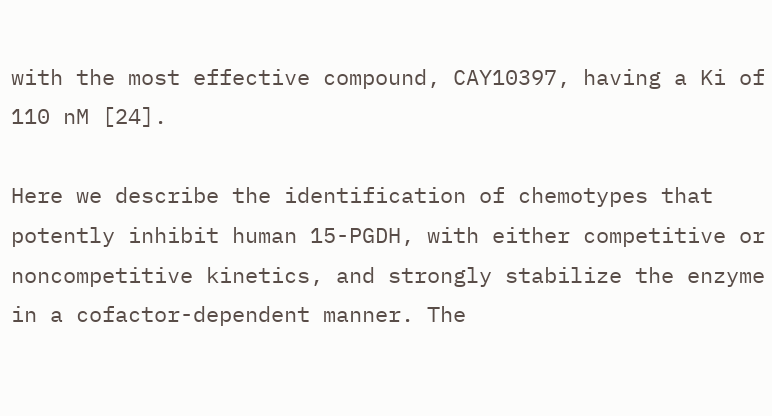with the most effective compound, CAY10397, having a Ki of 110 nM [24].

Here we describe the identification of chemotypes that potently inhibit human 15-PGDH, with either competitive or noncompetitive kinetics, and strongly stabilize the enzyme in a cofactor-dependent manner. The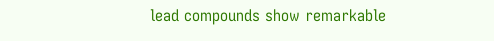lead compounds show remarkable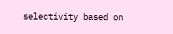selectivity based on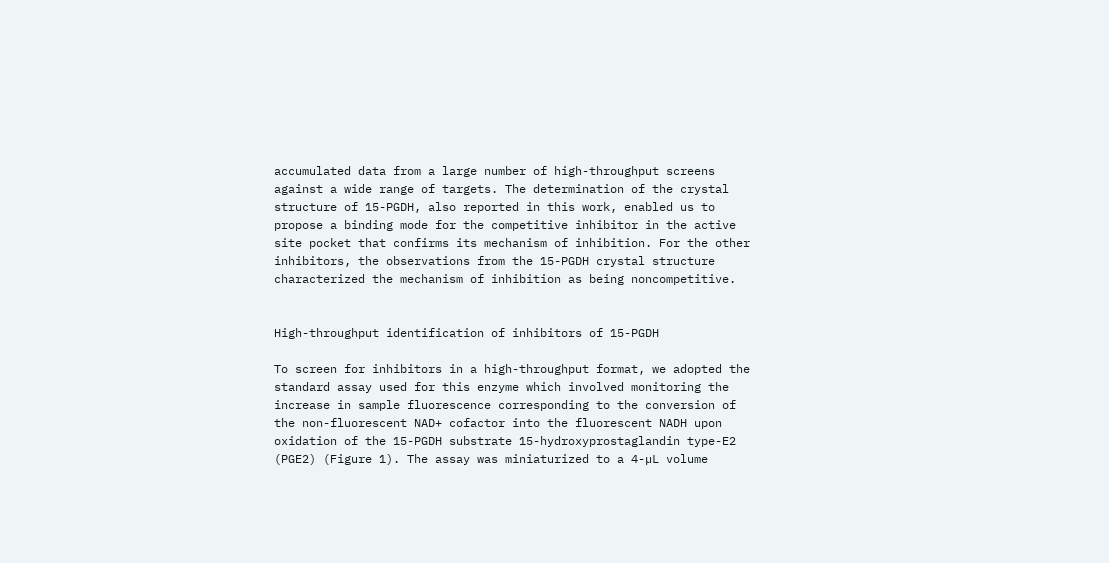accumulated data from a large number of high-throughput screens against a wide range of targets. The determination of the crystal structure of 15-PGDH, also reported in this work, enabled us to propose a binding mode for the competitive inhibitor in the active site pocket that confirms its mechanism of inhibition. For the other inhibitors, the observations from the 15-PGDH crystal structure characterized the mechanism of inhibition as being noncompetitive.


High-throughput identification of inhibitors of 15-PGDH

To screen for inhibitors in a high-throughput format, we adopted the standard assay used for this enzyme which involved monitoring the increase in sample fluorescence corresponding to the conversion of the non-fluorescent NAD+ cofactor into the fluorescent NADH upon oxidation of the 15-PGDH substrate 15-hydroxyprostaglandin type-E2 (PGE2) (Figure 1). The assay was miniaturized to a 4-µL volume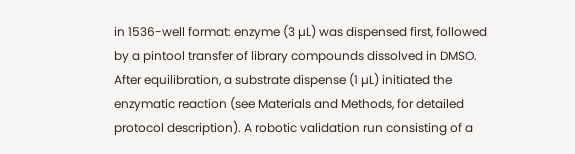in 1536-well format: enzyme (3 µL) was dispensed first, followed by a pintool transfer of library compounds dissolved in DMSO. After equilibration, a substrate dispense (1 µL) initiated the enzymatic reaction (see Materials and Methods, for detailed protocol description). A robotic validation run consisting of a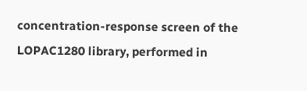concentration-response screen of the LOPAC1280 library, performed in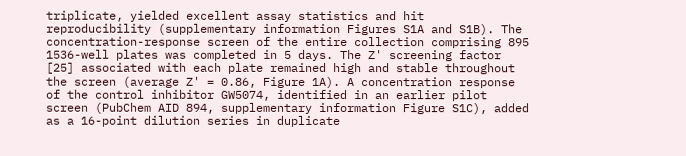triplicate, yielded excellent assay statistics and hit reproducibility (supplementary information Figures S1A and S1B). The concentration-response screen of the entire collection comprising 895 1536-well plates was completed in 5 days. The Z' screening factor [25] associated with each plate remained high and stable throughout the screen (average Z' = 0.86, Figure 1A). A concentration response of the control inhibitor GW5074, identified in an earlier pilot screen (PubChem AID 894, supplementary information Figure S1C), added as a 16-point dilution series in duplicate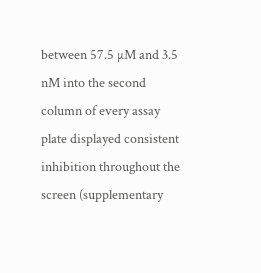between 57.5 µM and 3.5 nM into the second column of every assay plate displayed consistent inhibition throughout the screen (supplementary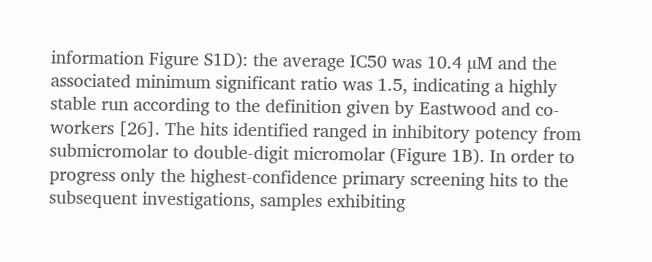information Figure S1D): the average IC50 was 10.4 µM and the associated minimum significant ratio was 1.5, indicating a highly stable run according to the definition given by Eastwood and co-workers [26]. The hits identified ranged in inhibitory potency from submicromolar to double-digit micromolar (Figure 1B). In order to progress only the highest-confidence primary screening hits to the subsequent investigations, samples exhibiting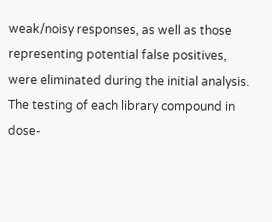weak/noisy responses, as well as those representing potential false positives, were eliminated during the initial analysis. The testing of each library compound in dose-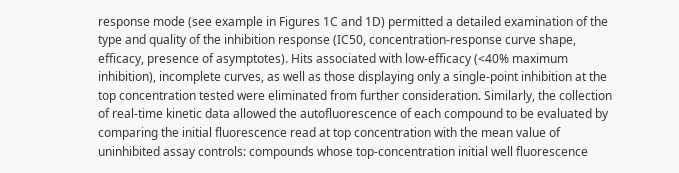response mode (see example in Figures 1C and 1D) permitted a detailed examination of the type and quality of the inhibition response (IC50, concentration-response curve shape, efficacy, presence of asymptotes). Hits associated with low-efficacy (<40% maximum inhibition), incomplete curves, as well as those displaying only a single-point inhibition at the top concentration tested were eliminated from further consideration. Similarly, the collection of real-time kinetic data allowed the autofluorescence of each compound to be evaluated by comparing the initial fluorescence read at top concentration with the mean value of uninhibited assay controls: compounds whose top-concentration initial well fluorescence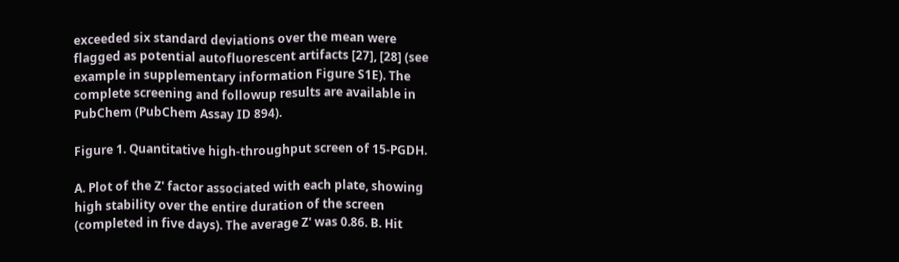exceeded six standard deviations over the mean were flagged as potential autofluorescent artifacts [27], [28] (see example in supplementary information Figure S1E). The complete screening and followup results are available in PubChem (PubChem Assay ID 894).

Figure 1. Quantitative high-throughput screen of 15-PGDH.

A. Plot of the Z' factor associated with each plate, showing high stability over the entire duration of the screen (completed in five days). The average Z' was 0.86. B. Hit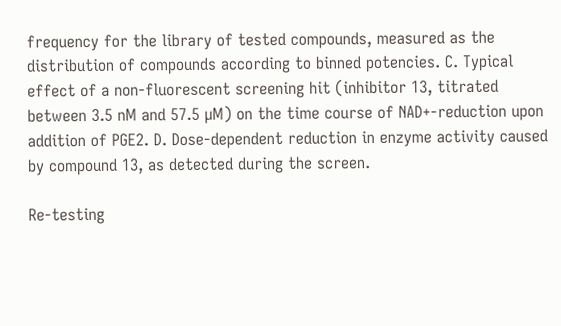frequency for the library of tested compounds, measured as the distribution of compounds according to binned potencies. C. Typical effect of a non-fluorescent screening hit (inhibitor 13, titrated between 3.5 nM and 57.5 µM) on the time course of NAD+-reduction upon addition of PGE2. D. Dose-dependent reduction in enzyme activity caused by compound 13, as detected during the screen.

Re-testing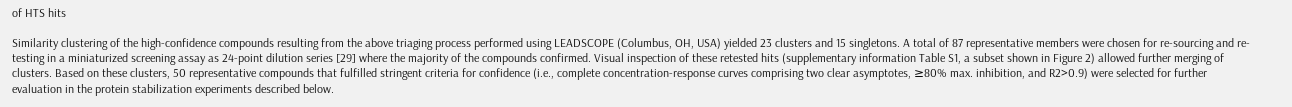of HTS hits

Similarity clustering of the high-confidence compounds resulting from the above triaging process performed using LEADSCOPE (Columbus, OH, USA) yielded 23 clusters and 15 singletons. A total of 87 representative members were chosen for re-sourcing and re-testing in a miniaturized screening assay as 24-point dilution series [29] where the majority of the compounds confirmed. Visual inspection of these retested hits (supplementary information Table S1, a subset shown in Figure 2) allowed further merging of clusters. Based on these clusters, 50 representative compounds that fulfilled stringent criteria for confidence (i.e., complete concentration-response curves comprising two clear asymptotes, ≥80% max. inhibition, and R2>0.9) were selected for further evaluation in the protein stabilization experiments described below.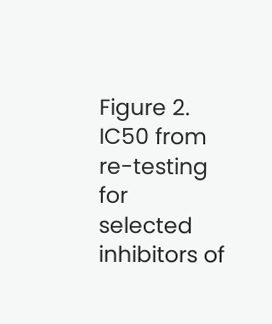Figure 2. IC50 from re-testing for selected inhibitors of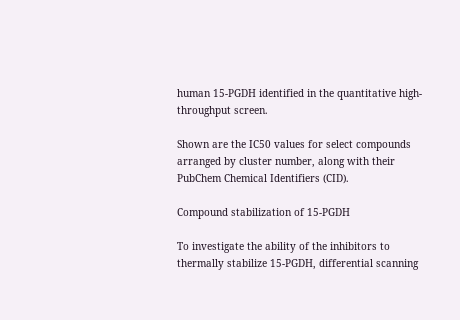human 15-PGDH identified in the quantitative high-throughput screen.

Shown are the IC50 values for select compounds arranged by cluster number, along with their PubChem Chemical Identifiers (CID).

Compound stabilization of 15-PGDH

To investigate the ability of the inhibitors to thermally stabilize 15-PGDH, differential scanning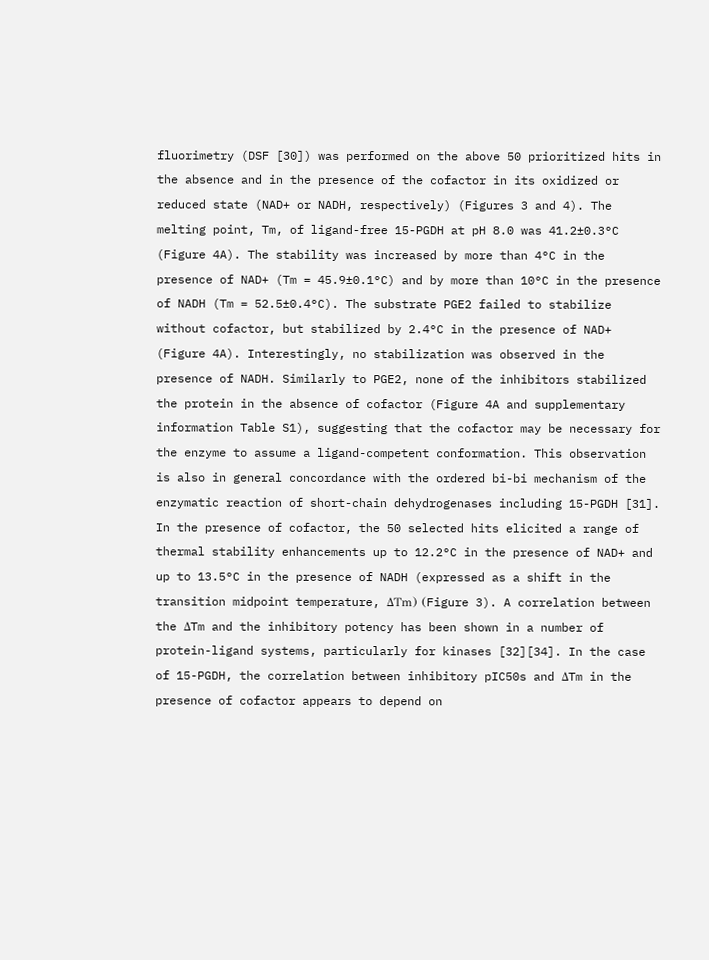fluorimetry (DSF [30]) was performed on the above 50 prioritized hits in the absence and in the presence of the cofactor in its oxidized or reduced state (NAD+ or NADH, respectively) (Figures 3 and 4). The melting point, Tm, of ligand-free 15-PGDH at pH 8.0 was 41.2±0.3°C (Figure 4A). The stability was increased by more than 4°C in the presence of NAD+ (Tm = 45.9±0.1°C) and by more than 10°C in the presence of NADH (Tm = 52.5±0.4°C). The substrate PGE2 failed to stabilize without cofactor, but stabilized by 2.4°C in the presence of NAD+ (Figure 4A). Interestingly, no stabilization was observed in the presence of NADH. Similarly to PGE2, none of the inhibitors stabilized the protein in the absence of cofactor (Figure 4A and supplementary information Table S1), suggesting that the cofactor may be necessary for the enzyme to assume a ligand-competent conformation. This observation is also in general concordance with the ordered bi-bi mechanism of the enzymatic reaction of short-chain dehydrogenases including 15-PGDH [31]. In the presence of cofactor, the 50 selected hits elicited a range of thermal stability enhancements up to 12.2°C in the presence of NAD+ and up to 13.5°C in the presence of NADH (expressed as a shift in the transition midpoint temperature, ΔTm) (Figure 3). A correlation between the ΔTm and the inhibitory potency has been shown in a number of protein-ligand systems, particularly for kinases [32][34]. In the case of 15-PGDH, the correlation between inhibitory pIC50s and ΔTm in the presence of cofactor appears to depend on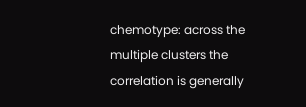chemotype: across the multiple clusters the correlation is generally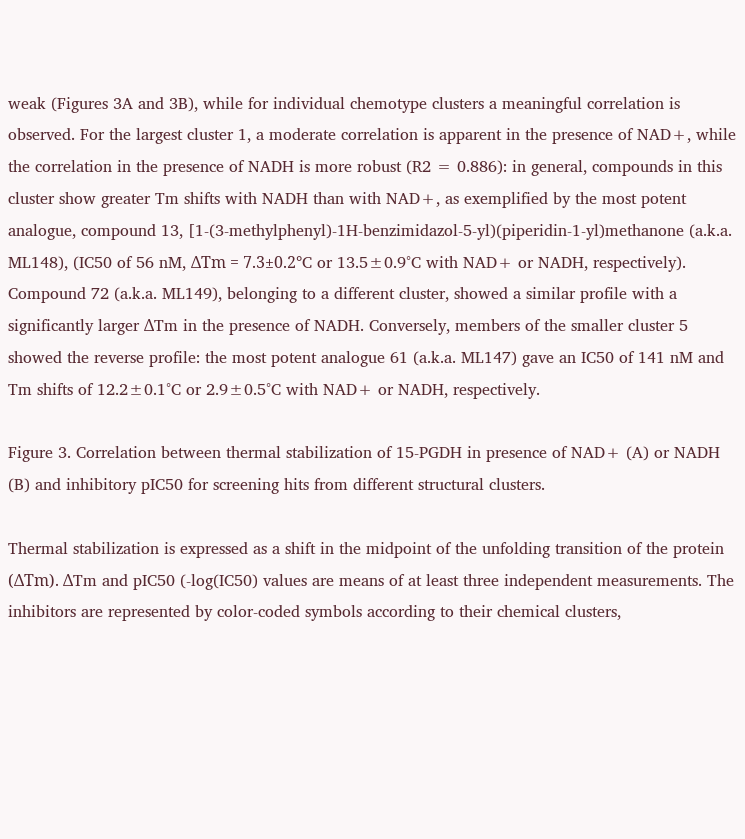weak (Figures 3A and 3B), while for individual chemotype clusters a meaningful correlation is observed. For the largest cluster 1, a moderate correlation is apparent in the presence of NAD+, while the correlation in the presence of NADH is more robust (R2 = 0.886): in general, compounds in this cluster show greater Tm shifts with NADH than with NAD+, as exemplified by the most potent analogue, compound 13, [1-(3-methylphenyl)-1H-benzimidazol-5-yl)(piperidin-1-yl)methanone (a.k.a. ML148), (IC50 of 56 nM, ΔTm = 7.3±0.2°C or 13.5±0.9°C with NAD+ or NADH, respectively). Compound 72 (a.k.a. ML149), belonging to a different cluster, showed a similar profile with a significantly larger ΔTm in the presence of NADH. Conversely, members of the smaller cluster 5 showed the reverse profile: the most potent analogue 61 (a.k.a. ML147) gave an IC50 of 141 nM and Tm shifts of 12.2±0.1°C or 2.9±0.5°C with NAD+ or NADH, respectively.

Figure 3. Correlation between thermal stabilization of 15-PGDH in presence of NAD+ (A) or NADH (B) and inhibitory pIC50 for screening hits from different structural clusters.

Thermal stabilization is expressed as a shift in the midpoint of the unfolding transition of the protein (ΔTm). ΔTm and pIC50 (-log(IC50) values are means of at least three independent measurements. The inhibitors are represented by color-coded symbols according to their chemical clusters,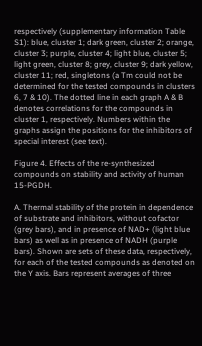respectively (supplementary information Table S1): blue, cluster 1; dark green, cluster 2; orange, cluster 3; purple, cluster 4; light blue, cluster 5; light green, cluster 8; grey, cluster 9; dark yellow, cluster 11; red, singletons (a Tm could not be determined for the tested compounds in clusters 6, 7 & 10). The dotted line in each graph A & B denotes correlations for the compounds in cluster 1, respectively. Numbers within the graphs assign the positions for the inhibitors of special interest (see text).

Figure 4. Effects of the re-synthesized compounds on stability and activity of human 15-PGDH.

A. Thermal stability of the protein in dependence of substrate and inhibitors, without cofactor (grey bars), and in presence of NAD+ (light blue bars) as well as in presence of NADH (purple bars). Shown are sets of these data, respectively, for each of the tested compounds as denoted on the Y axis. Bars represent averages of three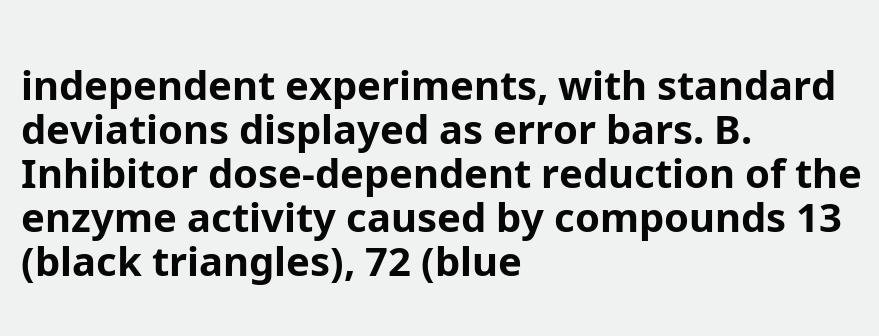independent experiments, with standard deviations displayed as error bars. B. Inhibitor dose-dependent reduction of the enzyme activity caused by compounds 13 (black triangles), 72 (blue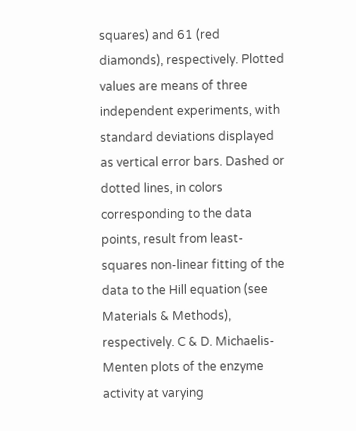squares) and 61 (red diamonds), respectively. Plotted values are means of three independent experiments, with standard deviations displayed as vertical error bars. Dashed or dotted lines, in colors corresponding to the data points, result from least-squares non-linear fitting of the data to the Hill equation (see Materials & Methods), respectively. C & D. Michaelis-Menten plots of the enzyme activity at varying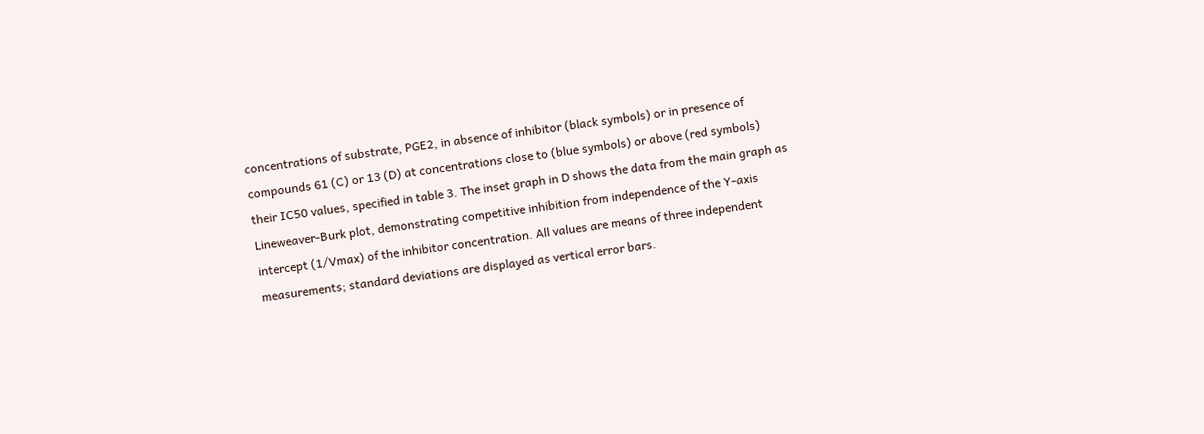concentrations of substrate, PGE2, in absence of inhibitor (black symbols) or in presence of compounds 61 (C) or 13 (D) at concentrations close to (blue symbols) or above (red symbols) their IC50 values, specified in table 3. The inset graph in D shows the data from the main graph as Lineweaver-Burk plot, demonstrating competitive inhibition from independence of the Y-axis intercept (1/Vmax) of the inhibitor concentration. All values are means of three independent measurements; standard deviations are displayed as vertical error bars.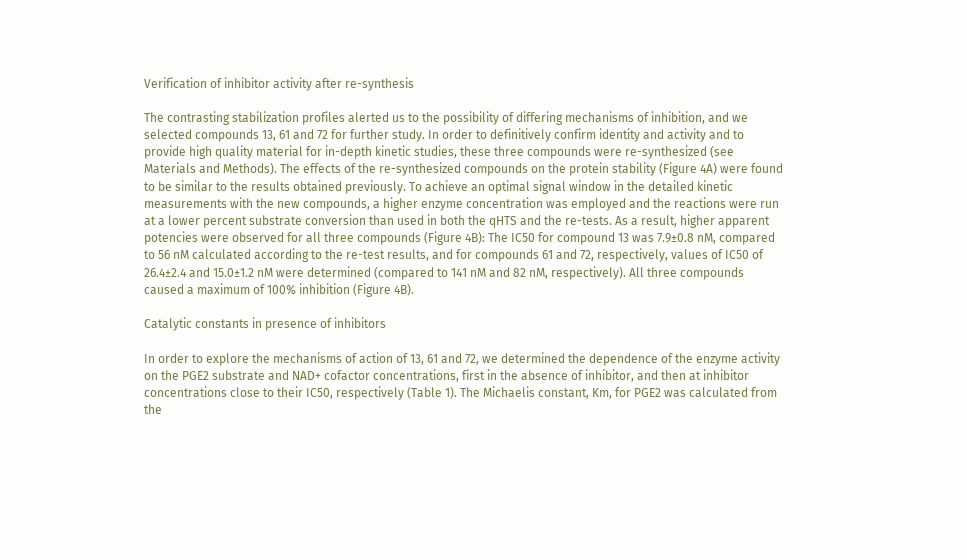Verification of inhibitor activity after re-synthesis

The contrasting stabilization profiles alerted us to the possibility of differing mechanisms of inhibition, and we selected compounds 13, 61 and 72 for further study. In order to definitively confirm identity and activity and to provide high quality material for in-depth kinetic studies, these three compounds were re-synthesized (see Materials and Methods). The effects of the re-synthesized compounds on the protein stability (Figure 4A) were found to be similar to the results obtained previously. To achieve an optimal signal window in the detailed kinetic measurements with the new compounds, a higher enzyme concentration was employed and the reactions were run at a lower percent substrate conversion than used in both the qHTS and the re-tests. As a result, higher apparent potencies were observed for all three compounds (Figure 4B): The IC50 for compound 13 was 7.9±0.8 nM, compared to 56 nM calculated according to the re-test results, and for compounds 61 and 72, respectively, values of IC50 of 26.4±2.4 and 15.0±1.2 nM were determined (compared to 141 nM and 82 nM, respectively). All three compounds caused a maximum of 100% inhibition (Figure 4B).

Catalytic constants in presence of inhibitors

In order to explore the mechanisms of action of 13, 61 and 72, we determined the dependence of the enzyme activity on the PGE2 substrate and NAD+ cofactor concentrations, first in the absence of inhibitor, and then at inhibitor concentrations close to their IC50, respectively (Table 1). The Michaelis constant, Km, for PGE2 was calculated from the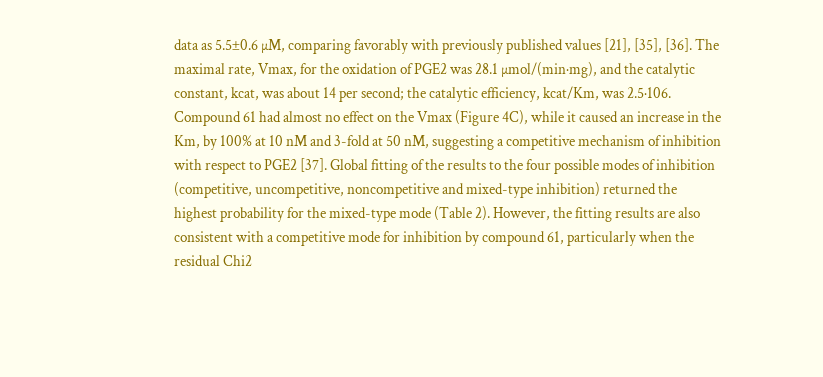data as 5.5±0.6 µM, comparing favorably with previously published values [21], [35], [36]. The maximal rate, Vmax, for the oxidation of PGE2 was 28.1 µmol/(min·mg), and the catalytic constant, kcat, was about 14 per second; the catalytic efficiency, kcat/Km, was 2.5·106. Compound 61 had almost no effect on the Vmax (Figure 4C), while it caused an increase in the Km, by 100% at 10 nM and 3-fold at 50 nM, suggesting a competitive mechanism of inhibition with respect to PGE2 [37]. Global fitting of the results to the four possible modes of inhibition (competitive, uncompetitive, noncompetitive and mixed-type inhibition) returned the highest probability for the mixed-type mode (Table 2). However, the fitting results are also consistent with a competitive mode for inhibition by compound 61, particularly when the residual Chi2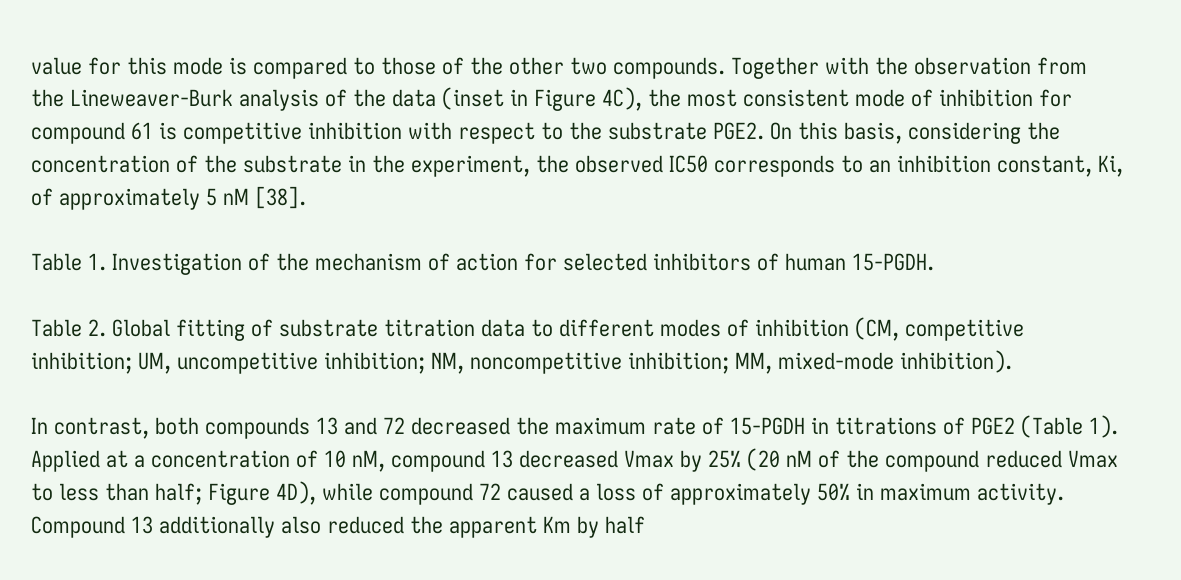value for this mode is compared to those of the other two compounds. Together with the observation from the Lineweaver-Burk analysis of the data (inset in Figure 4C), the most consistent mode of inhibition for compound 61 is competitive inhibition with respect to the substrate PGE2. On this basis, considering the concentration of the substrate in the experiment, the observed IC50 corresponds to an inhibition constant, Ki, of approximately 5 nM [38].

Table 1. Investigation of the mechanism of action for selected inhibitors of human 15-PGDH.

Table 2. Global fitting of substrate titration data to different modes of inhibition (CM, competitive inhibition; UM, uncompetitive inhibition; NM, noncompetitive inhibition; MM, mixed-mode inhibition).

In contrast, both compounds 13 and 72 decreased the maximum rate of 15-PGDH in titrations of PGE2 (Table 1). Applied at a concentration of 10 nM, compound 13 decreased Vmax by 25% (20 nM of the compound reduced Vmax to less than half; Figure 4D), while compound 72 caused a loss of approximately 50% in maximum activity. Compound 13 additionally also reduced the apparent Km by half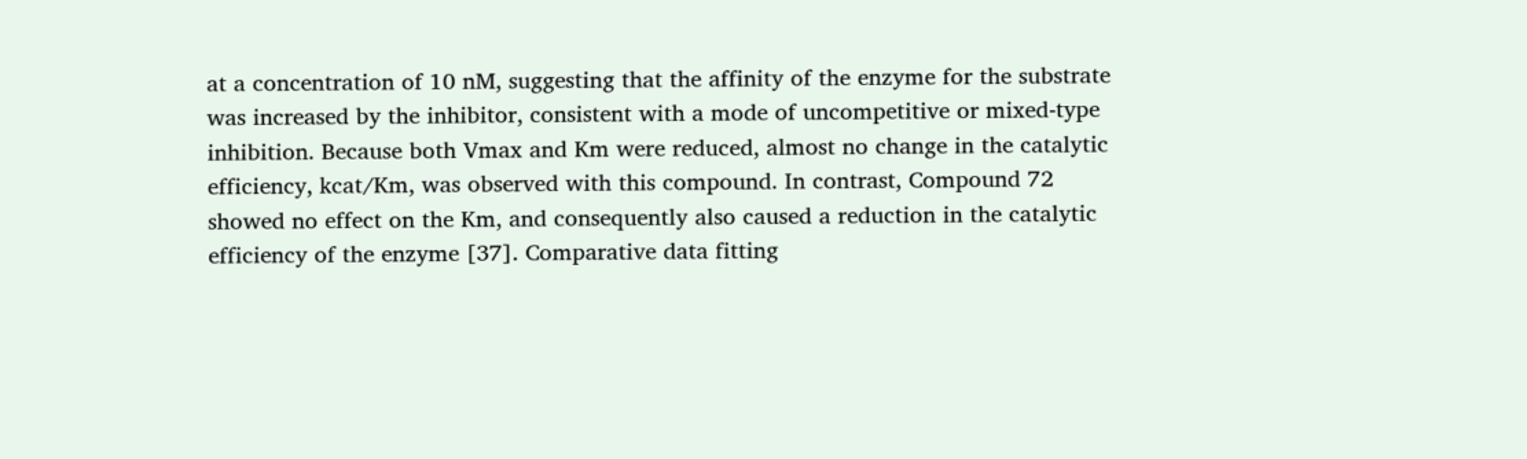at a concentration of 10 nM, suggesting that the affinity of the enzyme for the substrate was increased by the inhibitor, consistent with a mode of uncompetitive or mixed-type inhibition. Because both Vmax and Km were reduced, almost no change in the catalytic efficiency, kcat/Km, was observed with this compound. In contrast, Compound 72 showed no effect on the Km, and consequently also caused a reduction in the catalytic efficiency of the enzyme [37]. Comparative data fitting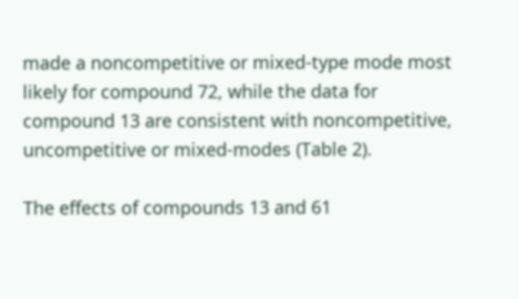made a noncompetitive or mixed-type mode most likely for compound 72, while the data for compound 13 are consistent with noncompetitive, uncompetitive or mixed-modes (Table 2).

The effects of compounds 13 and 61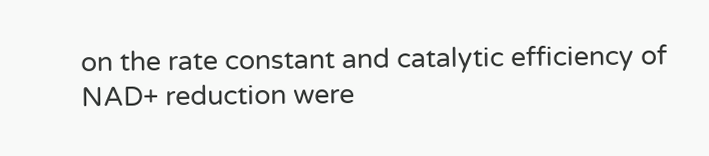on the rate constant and catalytic efficiency of NAD+ reduction were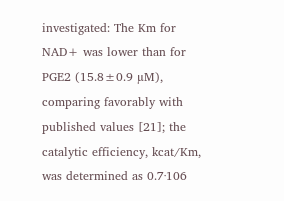investigated: The Km for NAD+ was lower than for PGE2 (15.8±0.9 µM), comparing favorably with published values [21]; the catalytic efficiency, kcat/Km, was determined as 0.7·106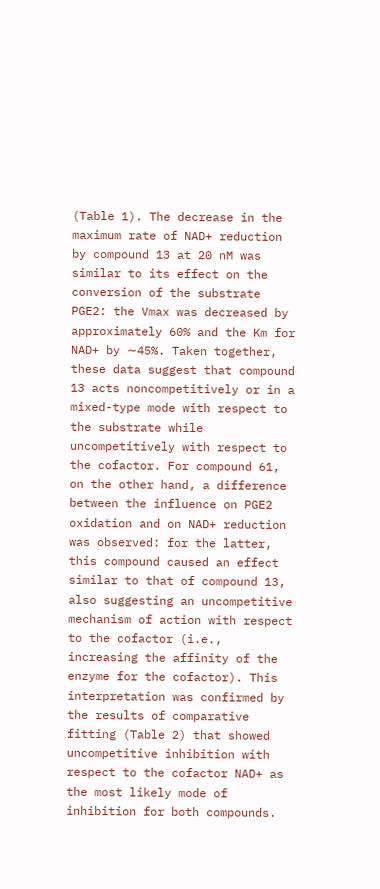(Table 1). The decrease in the maximum rate of NAD+ reduction by compound 13 at 20 nM was similar to its effect on the conversion of the substrate PGE2: the Vmax was decreased by approximately 60% and the Km for NAD+ by ∼45%. Taken together, these data suggest that compound 13 acts noncompetitively or in a mixed-type mode with respect to the substrate while uncompetitively with respect to the cofactor. For compound 61, on the other hand, a difference between the influence on PGE2 oxidation and on NAD+ reduction was observed: for the latter, this compound caused an effect similar to that of compound 13, also suggesting an uncompetitive mechanism of action with respect to the cofactor (i.e., increasing the affinity of the enzyme for the cofactor). This interpretation was confirmed by the results of comparative fitting (Table 2) that showed uncompetitive inhibition with respect to the cofactor NAD+ as the most likely mode of inhibition for both compounds.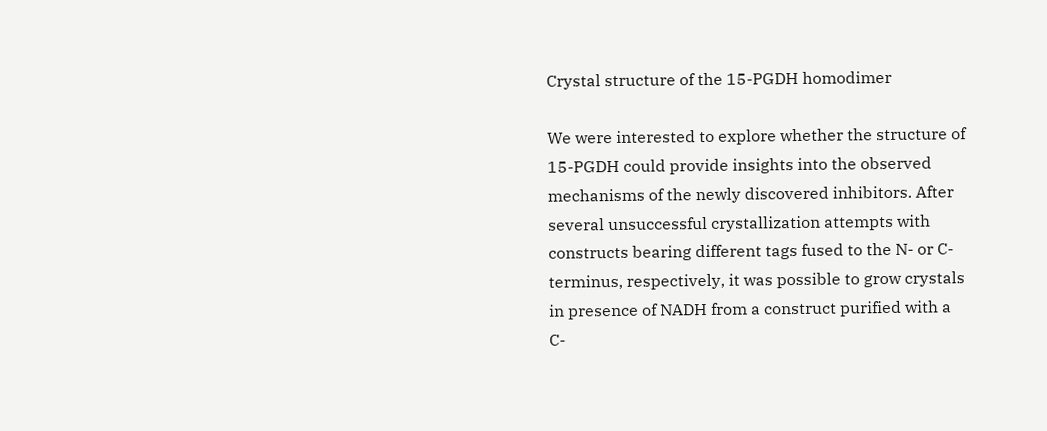Crystal structure of the 15-PGDH homodimer

We were interested to explore whether the structure of 15-PGDH could provide insights into the observed mechanisms of the newly discovered inhibitors. After several unsuccessful crystallization attempts with constructs bearing different tags fused to the N- or C-terminus, respectively, it was possible to grow crystals in presence of NADH from a construct purified with a C-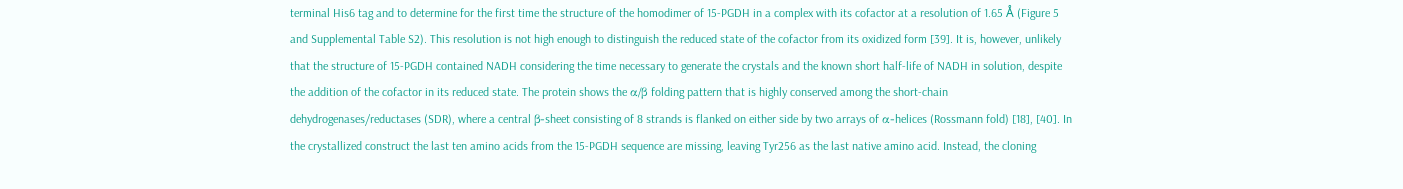terminal His6 tag and to determine for the first time the structure of the homodimer of 15-PGDH in a complex with its cofactor at a resolution of 1.65 Å (Figure 5 and Supplemental Table S2). This resolution is not high enough to distinguish the reduced state of the cofactor from its oxidized form [39]. It is, however, unlikely that the structure of 15-PGDH contained NADH considering the time necessary to generate the crystals and the known short half-life of NADH in solution, despite the addition of the cofactor in its reduced state. The protein shows the α/β folding pattern that is highly conserved among the short-chain dehydrogenases/reductases (SDR), where a central β-sheet consisting of 8 strands is flanked on either side by two arrays of α-helices (Rossmann fold) [18], [40]. In the crystallized construct the last ten amino acids from the 15-PGDH sequence are missing, leaving Tyr256 as the last native amino acid. Instead, the cloning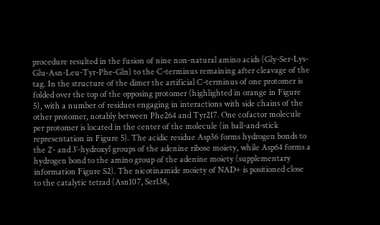procedure resulted in the fusion of nine non-natural amino acids (Gly-Ser-Lys-Glu-Asn-Leu-Tyr-Phe-Gln) to the C-terminus remaining after cleavage of the tag. In the structure of the dimer the artificial C-terminus of one protomer is folded over the top of the opposing protomer (highlighted in orange in Figure 5), with a number of residues engaging in interactions with side chains of the other protomer, notably between Phe264 and Tyr217. One cofactor molecule per protomer is located in the center of the molecule (in ball-and-stick representation in Figure 5). The acidic residue Asp36 forms hydrogen bonds to the 2′- and 3′-hydroxyl groups of the adenine ribose moiety, while Asp64 forms a hydrogen bond to the amino group of the adenine moiety (supplementary information Figure S2). The nicotinamide moiety of NAD+ is positioned close to the catalytic tetrad (Asn107, Ser138,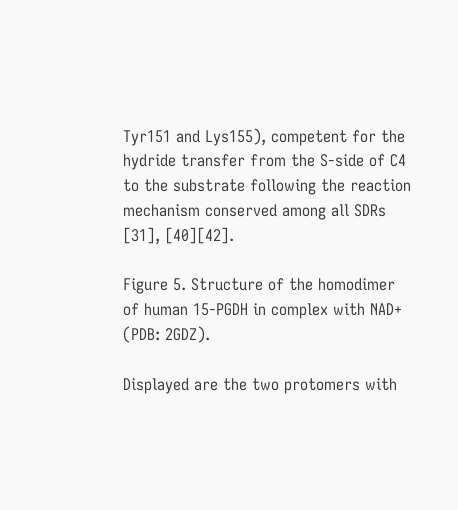Tyr151 and Lys155), competent for the hydride transfer from the S-side of C4 to the substrate following the reaction mechanism conserved among all SDRs [31], [40][42].

Figure 5. Structure of the homodimer of human 15-PGDH in complex with NAD+ (PDB: 2GDZ).

Displayed are the two protomers with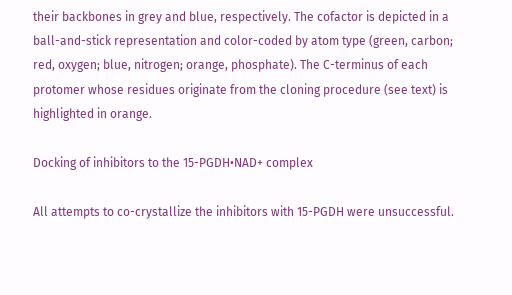their backbones in grey and blue, respectively. The cofactor is depicted in a ball-and-stick representation and color-coded by atom type (green, carbon; red, oxygen; blue, nitrogen; orange, phosphate). The C-terminus of each protomer whose residues originate from the cloning procedure (see text) is highlighted in orange.

Docking of inhibitors to the 15-PGDH•NAD+ complex

All attempts to co-crystallize the inhibitors with 15-PGDH were unsuccessful.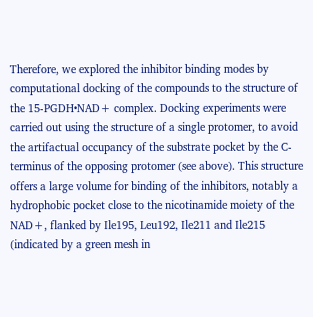Therefore, we explored the inhibitor binding modes by computational docking of the compounds to the structure of the 15-PGDH•NAD+ complex. Docking experiments were carried out using the structure of a single protomer, to avoid the artifactual occupancy of the substrate pocket by the C-terminus of the opposing protomer (see above). This structure offers a large volume for binding of the inhibitors, notably a hydrophobic pocket close to the nicotinamide moiety of the NAD+, flanked by Ile195, Leu192, Ile211 and Ile215 (indicated by a green mesh in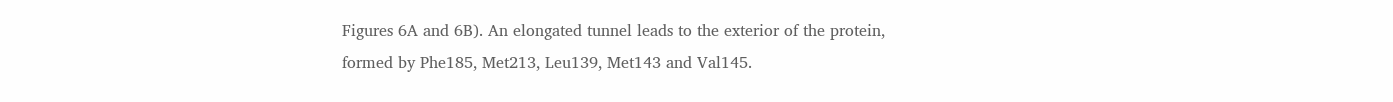Figures 6A and 6B). An elongated tunnel leads to the exterior of the protein, formed by Phe185, Met213, Leu139, Met143 and Val145.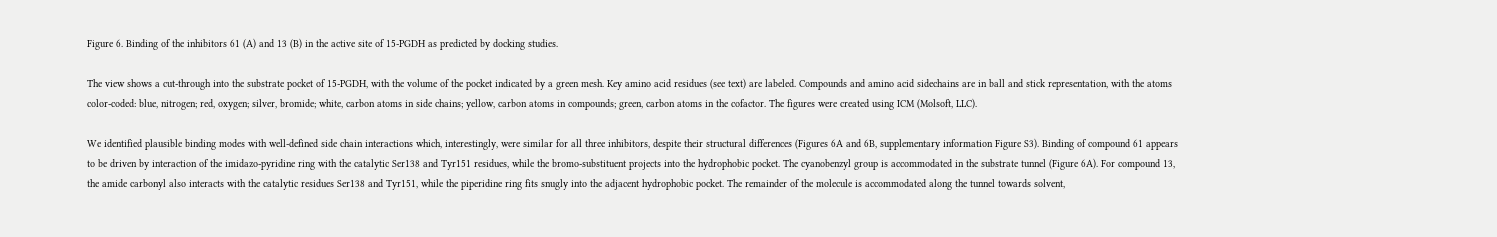Figure 6. Binding of the inhibitors 61 (A) and 13 (B) in the active site of 15-PGDH as predicted by docking studies.

The view shows a cut-through into the substrate pocket of 15-PGDH, with the volume of the pocket indicated by a green mesh. Key amino acid residues (see text) are labeled. Compounds and amino acid sidechains are in ball and stick representation, with the atoms color-coded: blue, nitrogen; red, oxygen; silver, bromide; white, carbon atoms in side chains; yellow, carbon atoms in compounds; green, carbon atoms in the cofactor. The figures were created using ICM (Molsoft, LLC).

We identified plausible binding modes with well-defined side chain interactions which, interestingly, were similar for all three inhibitors, despite their structural differences (Figures 6A and 6B, supplementary information Figure S3). Binding of compound 61 appears to be driven by interaction of the imidazo-pyridine ring with the catalytic Ser138 and Tyr151 residues, while the bromo-substituent projects into the hydrophobic pocket. The cyanobenzyl group is accommodated in the substrate tunnel (Figure 6A). For compound 13, the amide carbonyl also interacts with the catalytic residues Ser138 and Tyr151, while the piperidine ring fits snugly into the adjacent hydrophobic pocket. The remainder of the molecule is accommodated along the tunnel towards solvent,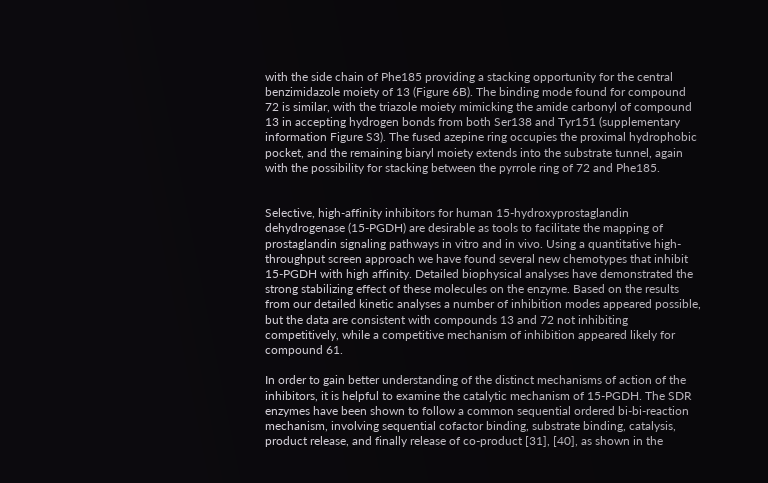with the side chain of Phe185 providing a stacking opportunity for the central benzimidazole moiety of 13 (Figure 6B). The binding mode found for compound 72 is similar, with the triazole moiety mimicking the amide carbonyl of compound 13 in accepting hydrogen bonds from both Ser138 and Tyr151 (supplementary information Figure S3). The fused azepine ring occupies the proximal hydrophobic pocket, and the remaining biaryl moiety extends into the substrate tunnel, again with the possibility for stacking between the pyrrole ring of 72 and Phe185.


Selective, high-affinity inhibitors for human 15-hydroxyprostaglandin dehydrogenase (15-PGDH) are desirable as tools to facilitate the mapping of prostaglandin signaling pathways in vitro and in vivo. Using a quantitative high-throughput screen approach we have found several new chemotypes that inhibit 15-PGDH with high affinity. Detailed biophysical analyses have demonstrated the strong stabilizing effect of these molecules on the enzyme. Based on the results from our detailed kinetic analyses a number of inhibition modes appeared possible, but the data are consistent with compounds 13 and 72 not inhibiting competitively, while a competitive mechanism of inhibition appeared likely for compound 61.

In order to gain better understanding of the distinct mechanisms of action of the inhibitors, it is helpful to examine the catalytic mechanism of 15-PGDH. The SDR enzymes have been shown to follow a common sequential ordered bi-bi-reaction mechanism, involving sequential cofactor binding, substrate binding, catalysis, product release, and finally release of co-product [31], [40], as shown in the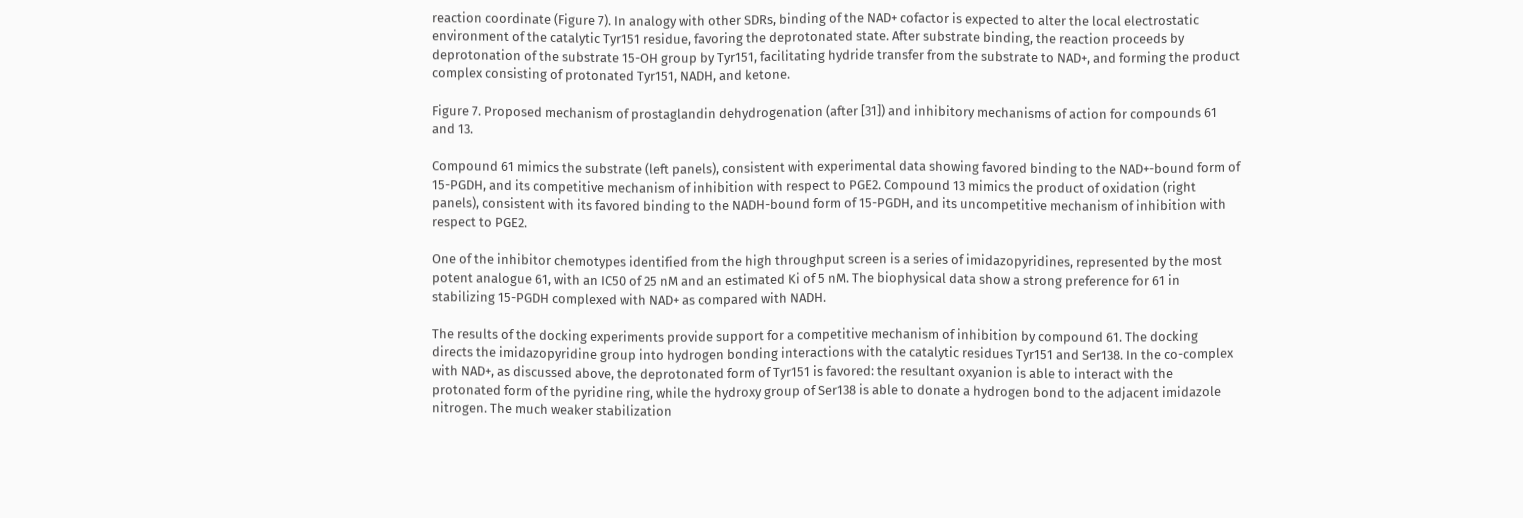reaction coordinate (Figure 7). In analogy with other SDRs, binding of the NAD+ cofactor is expected to alter the local electrostatic environment of the catalytic Tyr151 residue, favoring the deprotonated state. After substrate binding, the reaction proceeds by deprotonation of the substrate 15-OH group by Tyr151, facilitating hydride transfer from the substrate to NAD+, and forming the product complex consisting of protonated Tyr151, NADH, and ketone.

Figure 7. Proposed mechanism of prostaglandin dehydrogenation (after [31]) and inhibitory mechanisms of action for compounds 61 and 13.

Compound 61 mimics the substrate (left panels), consistent with experimental data showing favored binding to the NAD+-bound form of 15-PGDH, and its competitive mechanism of inhibition with respect to PGE2. Compound 13 mimics the product of oxidation (right panels), consistent with its favored binding to the NADH-bound form of 15-PGDH, and its uncompetitive mechanism of inhibition with respect to PGE2.

One of the inhibitor chemotypes identified from the high throughput screen is a series of imidazopyridines, represented by the most potent analogue 61, with an IC50 of 25 nM and an estimated Ki of 5 nM. The biophysical data show a strong preference for 61 in stabilizing 15-PGDH complexed with NAD+ as compared with NADH.

The results of the docking experiments provide support for a competitive mechanism of inhibition by compound 61. The docking directs the imidazopyridine group into hydrogen bonding interactions with the catalytic residues Tyr151 and Ser138. In the co-complex with NAD+, as discussed above, the deprotonated form of Tyr151 is favored: the resultant oxyanion is able to interact with the protonated form of the pyridine ring, while the hydroxy group of Ser138 is able to donate a hydrogen bond to the adjacent imidazole nitrogen. The much weaker stabilization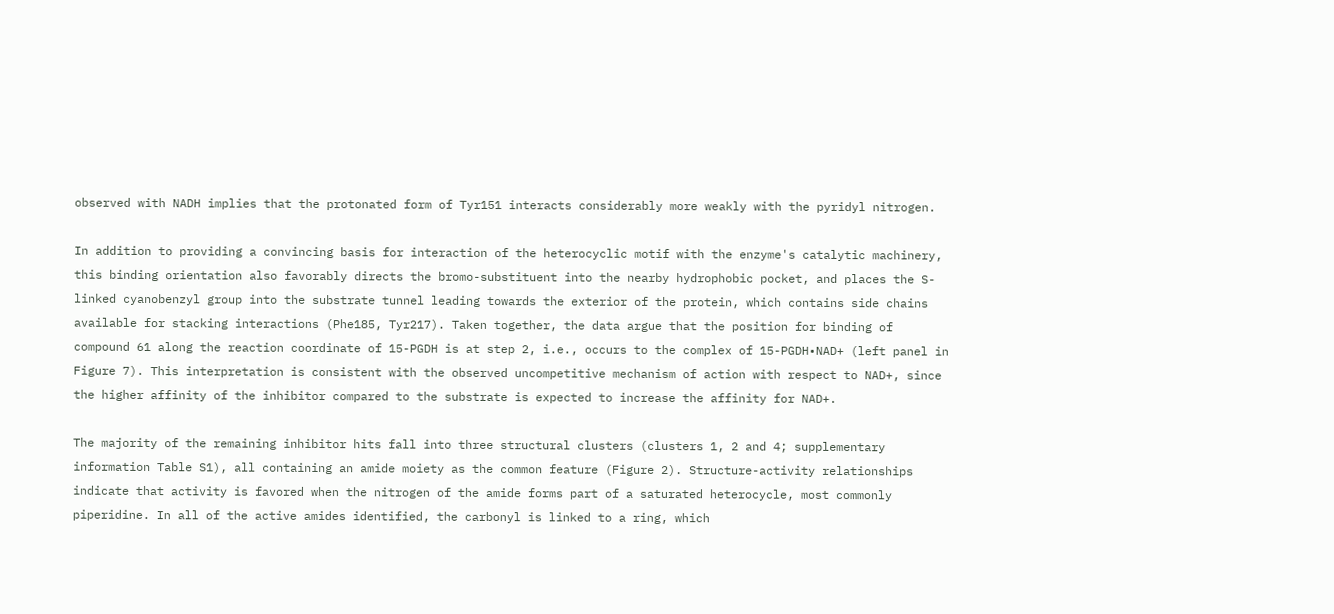observed with NADH implies that the protonated form of Tyr151 interacts considerably more weakly with the pyridyl nitrogen.

In addition to providing a convincing basis for interaction of the heterocyclic motif with the enzyme's catalytic machinery, this binding orientation also favorably directs the bromo-substituent into the nearby hydrophobic pocket, and places the S-linked cyanobenzyl group into the substrate tunnel leading towards the exterior of the protein, which contains side chains available for stacking interactions (Phe185, Tyr217). Taken together, the data argue that the position for binding of compound 61 along the reaction coordinate of 15-PGDH is at step 2, i.e., occurs to the complex of 15-PGDH•NAD+ (left panel in Figure 7). This interpretation is consistent with the observed uncompetitive mechanism of action with respect to NAD+, since the higher affinity of the inhibitor compared to the substrate is expected to increase the affinity for NAD+.

The majority of the remaining inhibitor hits fall into three structural clusters (clusters 1, 2 and 4; supplementary information Table S1), all containing an amide moiety as the common feature (Figure 2). Structure-activity relationships indicate that activity is favored when the nitrogen of the amide forms part of a saturated heterocycle, most commonly piperidine. In all of the active amides identified, the carbonyl is linked to a ring, which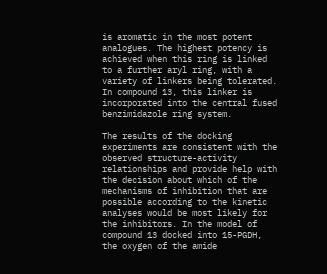is aromatic in the most potent analogues. The highest potency is achieved when this ring is linked to a further aryl ring, with a variety of linkers being tolerated. In compound 13, this linker is incorporated into the central fused benzimidazole ring system.

The results of the docking experiments are consistent with the observed structure-activity relationships and provide help with the decision about which of the mechanisms of inhibition that are possible according to the kinetic analyses would be most likely for the inhibitors. In the model of compound 13 docked into 15-PGDH, the oxygen of the amide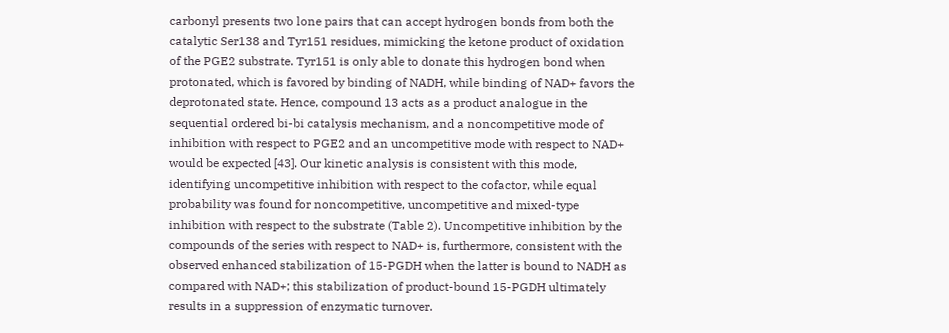carbonyl presents two lone pairs that can accept hydrogen bonds from both the catalytic Ser138 and Tyr151 residues, mimicking the ketone product of oxidation of the PGE2 substrate. Tyr151 is only able to donate this hydrogen bond when protonated, which is favored by binding of NADH, while binding of NAD+ favors the deprotonated state. Hence, compound 13 acts as a product analogue in the sequential ordered bi-bi catalysis mechanism, and a noncompetitive mode of inhibition with respect to PGE2 and an uncompetitive mode with respect to NAD+ would be expected [43]. Our kinetic analysis is consistent with this mode, identifying uncompetitive inhibition with respect to the cofactor, while equal probability was found for noncompetitive, uncompetitive and mixed-type inhibition with respect to the substrate (Table 2). Uncompetitive inhibition by the compounds of the series with respect to NAD+ is, furthermore, consistent with the observed enhanced stabilization of 15-PGDH when the latter is bound to NADH as compared with NAD+; this stabilization of product-bound 15-PGDH ultimately results in a suppression of enzymatic turnover.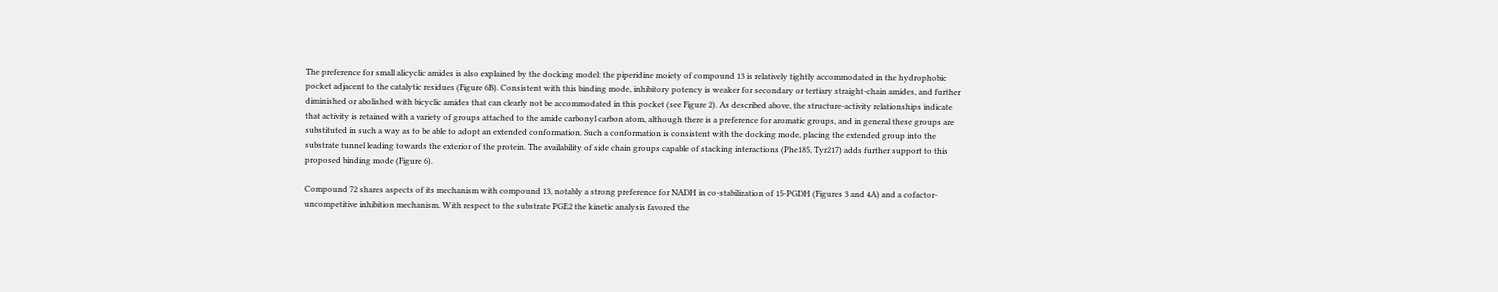The preference for small alicyclic amides is also explained by the docking model: the piperidine moiety of compound 13 is relatively tightly accommodated in the hydrophobic pocket adjacent to the catalytic residues (Figure 6B). Consistent with this binding mode, inhibitory potency is weaker for secondary or tertiary straight-chain amides, and further diminished or abolished with bicyclic amides that can clearly not be accommodated in this pocket (see Figure 2). As described above, the structure-activity relationships indicate that activity is retained with a variety of groups attached to the amide carbonyl carbon atom, although there is a preference for aromatic groups, and in general these groups are substituted in such a way as to be able to adopt an extended conformation. Such a conformation is consistent with the docking mode, placing the extended group into the substrate tunnel leading towards the exterior of the protein. The availability of side chain groups capable of stacking interactions (Phe185, Tyr217) adds further support to this proposed binding mode (Figure 6).

Compound 72 shares aspects of its mechanism with compound 13, notably a strong preference for NADH in co-stabilization of 15-PGDH (Figures 3 and 4A) and a cofactor-uncompetitive inhibition mechanism. With respect to the substrate PGE2 the kinetic analysis favored the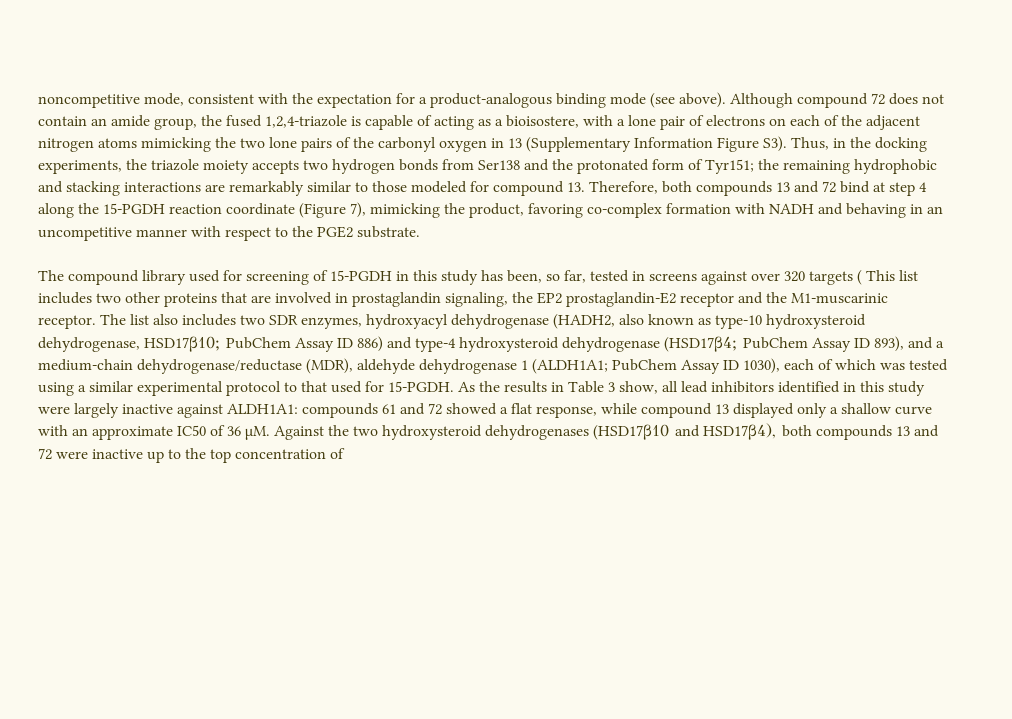noncompetitive mode, consistent with the expectation for a product-analogous binding mode (see above). Although compound 72 does not contain an amide group, the fused 1,2,4-triazole is capable of acting as a bioisostere, with a lone pair of electrons on each of the adjacent nitrogen atoms mimicking the two lone pairs of the carbonyl oxygen in 13 (Supplementary Information Figure S3). Thus, in the docking experiments, the triazole moiety accepts two hydrogen bonds from Ser138 and the protonated form of Tyr151; the remaining hydrophobic and stacking interactions are remarkably similar to those modeled for compound 13. Therefore, both compounds 13 and 72 bind at step 4 along the 15-PGDH reaction coordinate (Figure 7), mimicking the product, favoring co-complex formation with NADH and behaving in an uncompetitive manner with respect to the PGE2 substrate.

The compound library used for screening of 15-PGDH in this study has been, so far, tested in screens against over 320 targets ( This list includes two other proteins that are involved in prostaglandin signaling, the EP2 prostaglandin-E2 receptor and the M1-muscarinic receptor. The list also includes two SDR enzymes, hydroxyacyl dehydrogenase (HADH2, also known as type-10 hydroxysteroid dehydrogenase, HSD17β10; PubChem Assay ID 886) and type-4 hydroxysteroid dehydrogenase (HSD17β4; PubChem Assay ID 893), and a medium-chain dehydrogenase/reductase (MDR), aldehyde dehydrogenase 1 (ALDH1A1; PubChem Assay ID 1030), each of which was tested using a similar experimental protocol to that used for 15-PGDH. As the results in Table 3 show, all lead inhibitors identified in this study were largely inactive against ALDH1A1: compounds 61 and 72 showed a flat response, while compound 13 displayed only a shallow curve with an approximate IC50 of 36 µM. Against the two hydroxysteroid dehydrogenases (HSD17β10 and HSD17β4), both compounds 13 and 72 were inactive up to the top concentration of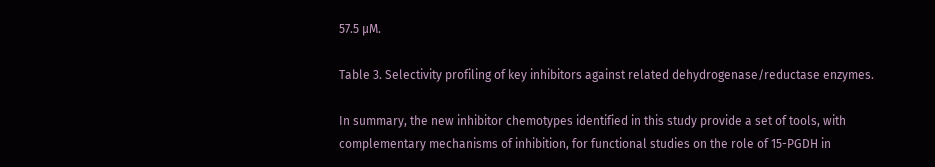57.5 µM.

Table 3. Selectivity profiling of key inhibitors against related dehydrogenase/reductase enzymes.

In summary, the new inhibitor chemotypes identified in this study provide a set of tools, with complementary mechanisms of inhibition, for functional studies on the role of 15-PGDH in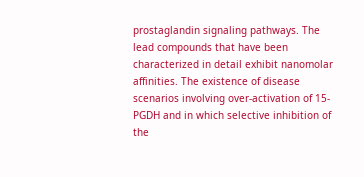prostaglandin signaling pathways. The lead compounds that have been characterized in detail exhibit nanomolar affinities. The existence of disease scenarios involving over-activation of 15-PGDH and in which selective inhibition of the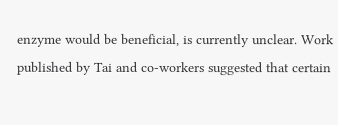enzyme would be beneficial, is currently unclear. Work published by Tai and co-workers suggested that certain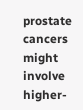prostate cancers might involve higher-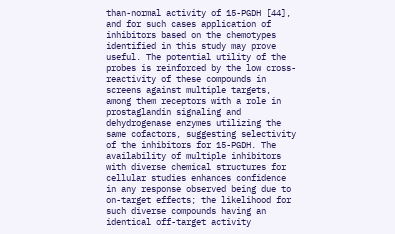than-normal activity of 15-PGDH [44], and for such cases application of inhibitors based on the chemotypes identified in this study may prove useful. The potential utility of the probes is reinforced by the low cross-reactivity of these compounds in screens against multiple targets, among them receptors with a role in prostaglandin signaling and dehydrogenase enzymes utilizing the same cofactors, suggesting selectivity of the inhibitors for 15-PGDH. The availability of multiple inhibitors with diverse chemical structures for cellular studies enhances confidence in any response observed being due to on-target effects; the likelihood for such diverse compounds having an identical off-target activity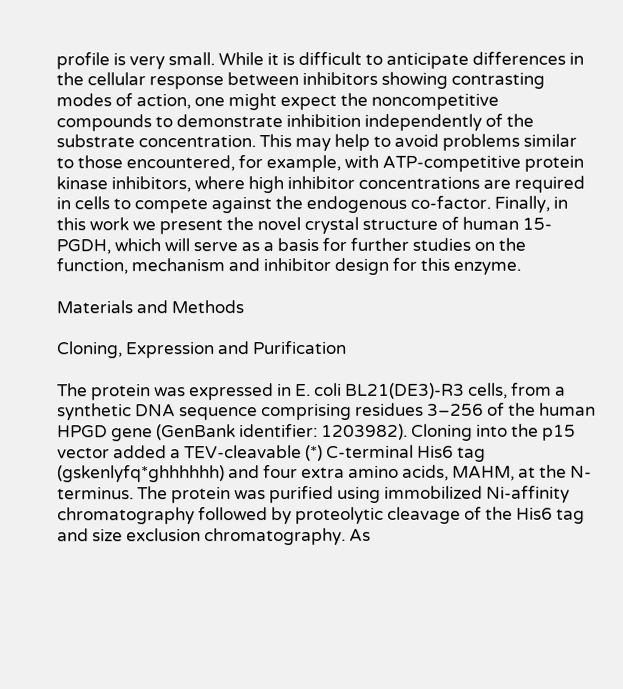profile is very small. While it is difficult to anticipate differences in the cellular response between inhibitors showing contrasting modes of action, one might expect the noncompetitive compounds to demonstrate inhibition independently of the substrate concentration. This may help to avoid problems similar to those encountered, for example, with ATP-competitive protein kinase inhibitors, where high inhibitor concentrations are required in cells to compete against the endogenous co-factor. Finally, in this work we present the novel crystal structure of human 15-PGDH, which will serve as a basis for further studies on the function, mechanism and inhibitor design for this enzyme.

Materials and Methods

Cloning, Expression and Purification

The protein was expressed in E. coli BL21(DE3)-R3 cells, from a synthetic DNA sequence comprising residues 3–256 of the human HPGD gene (GenBank identifier: 1203982). Cloning into the p15 vector added a TEV-cleavable (*) C-terminal His6 tag (gskenlyfq*ghhhhhh) and four extra amino acids, MAHM, at the N-terminus. The protein was purified using immobilized Ni-affinity chromatography followed by proteolytic cleavage of the His6 tag and size exclusion chromatography. As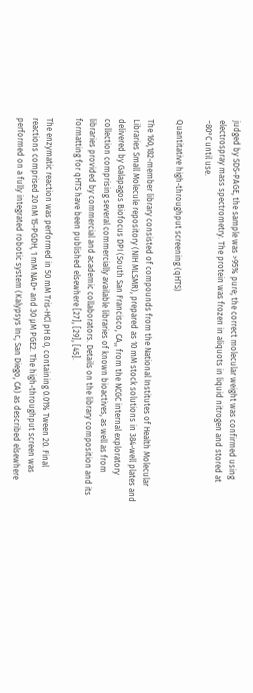judged by SDS-PAGE, the sample was >95% pure; the correct molecular weight was confirmed using electrospray mass spectrometry. The protein was frozen in aliquots in liquid nitrogen and stored at −80°C until use.

Quantitative high-throughput screening (qHTS)

The 160,182-member library consisted of compounds from the National Institutes of Health Molecular Libraries Small Molecule repository (NIH MLSMR), prepared as 10 mM stock solutions in 384-well plates and delivered by Galapagos Biofocus DPI (South San Francisco, CA,, from the NCGC internal exploratory collection comprising several commercially available libraries of known bioactives, as well as from libraries provided by commercial and academic collaborators. Details on the library composition and its formatting for qHTS have been published elsewhere [27], [29], [45].

The enzymatic reaction was performed in 50 mM Tris-HCl pH 8.0, containing 0.01% Tween 20. Final reactions comprised 20 nM 15-PGDH, 1 mM NAD+ and 30 µM PGE2. The high-throughput screen was performed on a fully integrated robotic system (Kalypsys Inc, San Diego, CA) as described elsewhere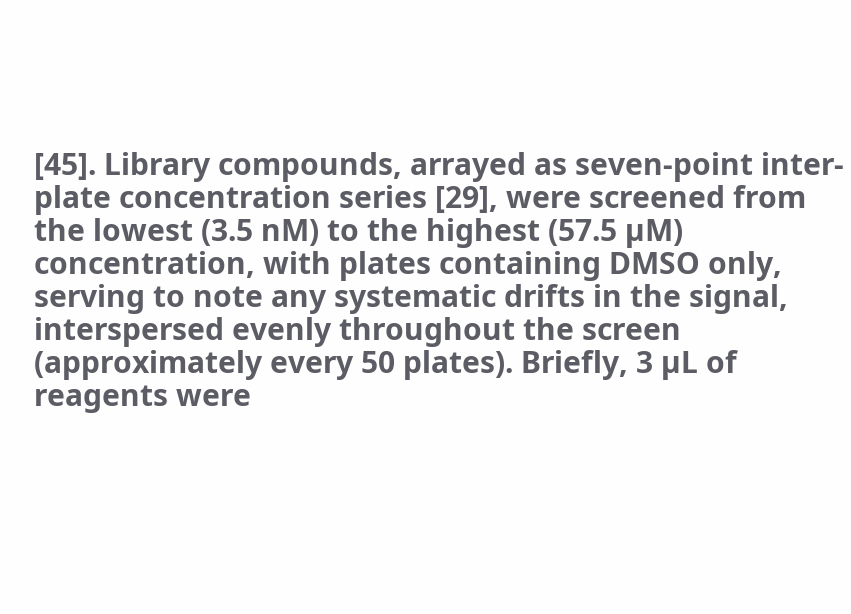[45]. Library compounds, arrayed as seven-point inter-plate concentration series [29], were screened from the lowest (3.5 nM) to the highest (57.5 µM) concentration, with plates containing DMSO only, serving to note any systematic drifts in the signal, interspersed evenly throughout the screen (approximately every 50 plates). Briefly, 3 µL of reagents were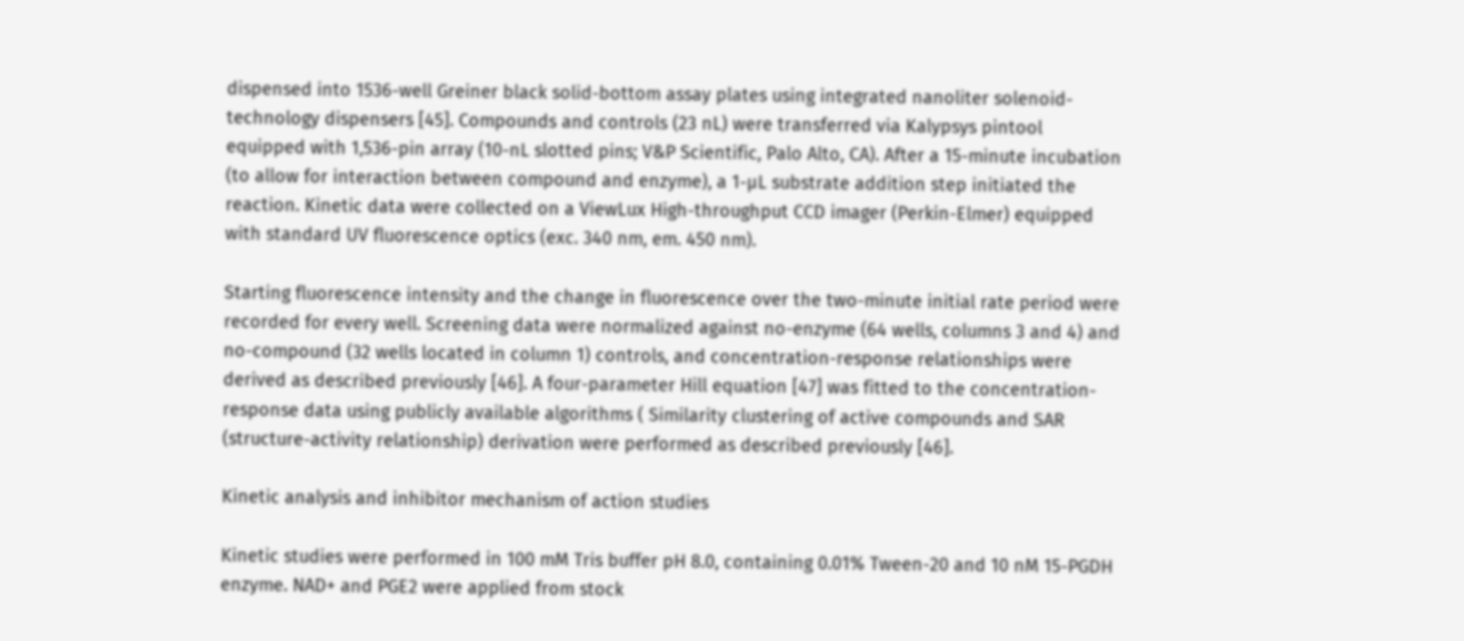dispensed into 1536-well Greiner black solid-bottom assay plates using integrated nanoliter solenoid-technology dispensers [45]. Compounds and controls (23 nL) were transferred via Kalypsys pintool equipped with 1,536-pin array (10-nL slotted pins; V&P Scientific, Palo Alto, CA). After a 15-minute incubation (to allow for interaction between compound and enzyme), a 1-µL substrate addition step initiated the reaction. Kinetic data were collected on a ViewLux High-throughput CCD imager (Perkin-Elmer) equipped with standard UV fluorescence optics (exc. 340 nm, em. 450 nm).

Starting fluorescence intensity and the change in fluorescence over the two-minute initial rate period were recorded for every well. Screening data were normalized against no-enzyme (64 wells, columns 3 and 4) and no-compound (32 wells located in column 1) controls, and concentration-response relationships were derived as described previously [46]. A four-parameter Hill equation [47] was fitted to the concentration-response data using publicly available algorithms ( Similarity clustering of active compounds and SAR (structure-activity relationship) derivation were performed as described previously [46].

Kinetic analysis and inhibitor mechanism of action studies

Kinetic studies were performed in 100 mM Tris buffer pH 8.0, containing 0.01% Tween-20 and 10 nM 15-PGDH enzyme. NAD+ and PGE2 were applied from stock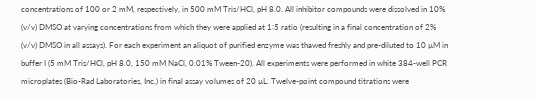concentrations of 100 or 2 mM, respectively, in 500 mM Tris/HCl, pH 8.0. All inhibitor compounds were dissolved in 10% (v/v) DMSO at varying concentrations from which they were applied at 1∶5 ratio (resulting in a final concentration of 2% (v/v) DMSO in all assays). For each experiment an aliquot of purified enzyme was thawed freshly and pre-diluted to 10 µM in buffer I (5 mM Tris/HCl, pH 8.0, 150 mM NaCl, 0.01% Tween-20). All experiments were performed in white 384-well PCR microplates (Bio-Rad Laboratories, Inc.) in final assay volumes of 20 µL. Twelve-point compound titrations were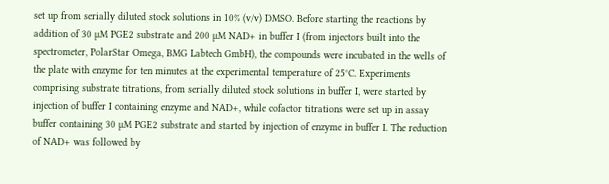set up from serially diluted stock solutions in 10% (v/v) DMSO. Before starting the reactions by addition of 30 µM PGE2 substrate and 200 µM NAD+ in buffer I (from injectors built into the spectrometer, PolarStar Omega, BMG Labtech GmbH), the compounds were incubated in the wells of the plate with enzyme for ten minutes at the experimental temperature of 25°C. Experiments comprising substrate titrations, from serially diluted stock solutions in buffer I, were started by injection of buffer I containing enzyme and NAD+, while cofactor titrations were set up in assay buffer containing 30 µM PGE2 substrate and started by injection of enzyme in buffer I. The reduction of NAD+ was followed by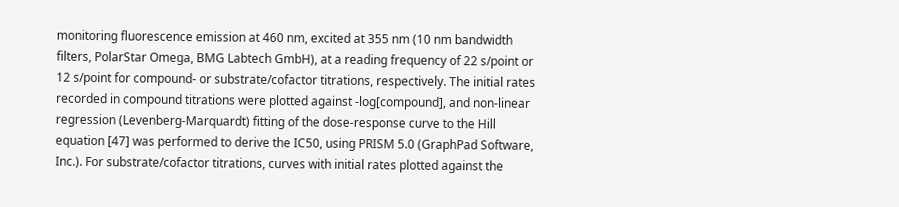monitoring fluorescence emission at 460 nm, excited at 355 nm (10 nm bandwidth filters, PolarStar Omega, BMG Labtech GmbH), at a reading frequency of 22 s/point or 12 s/point for compound- or substrate/cofactor titrations, respectively. The initial rates recorded in compound titrations were plotted against -log[compound], and non-linear regression (Levenberg-Marquardt) fitting of the dose-response curve to the Hill equation [47] was performed to derive the IC50, using PRISM 5.0 (GraphPad Software, Inc.). For substrate/cofactor titrations, curves with initial rates plotted against the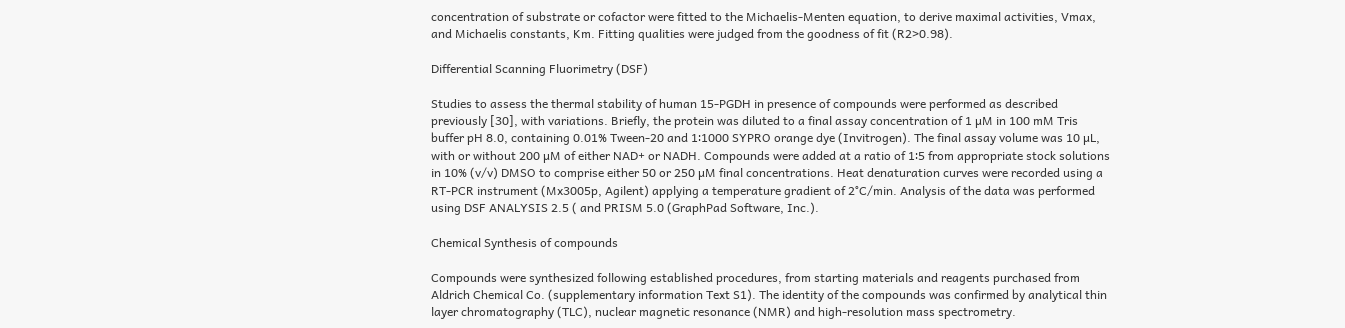concentration of substrate or cofactor were fitted to the Michaelis-Menten equation, to derive maximal activities, Vmax, and Michaelis constants, Km. Fitting qualities were judged from the goodness of fit (R2>0.98).

Differential Scanning Fluorimetry (DSF)

Studies to assess the thermal stability of human 15-PGDH in presence of compounds were performed as described previously [30], with variations. Briefly, the protein was diluted to a final assay concentration of 1 µM in 100 mM Tris buffer pH 8.0, containing 0.01% Tween-20 and 1∶1000 SYPRO orange dye (Invitrogen). The final assay volume was 10 µL, with or without 200 µM of either NAD+ or NADH. Compounds were added at a ratio of 1∶5 from appropriate stock solutions in 10% (v/v) DMSO to comprise either 50 or 250 µM final concentrations. Heat denaturation curves were recorded using a RT-PCR instrument (Mx3005p, Agilent) applying a temperature gradient of 2°C/min. Analysis of the data was performed using DSF ANALYSIS 2.5 ( and PRISM 5.0 (GraphPad Software, Inc.).

Chemical Synthesis of compounds

Compounds were synthesized following established procedures, from starting materials and reagents purchased from Aldrich Chemical Co. (supplementary information Text S1). The identity of the compounds was confirmed by analytical thin layer chromatography (TLC), nuclear magnetic resonance (NMR) and high-resolution mass spectrometry.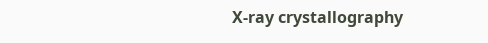X-ray crystallography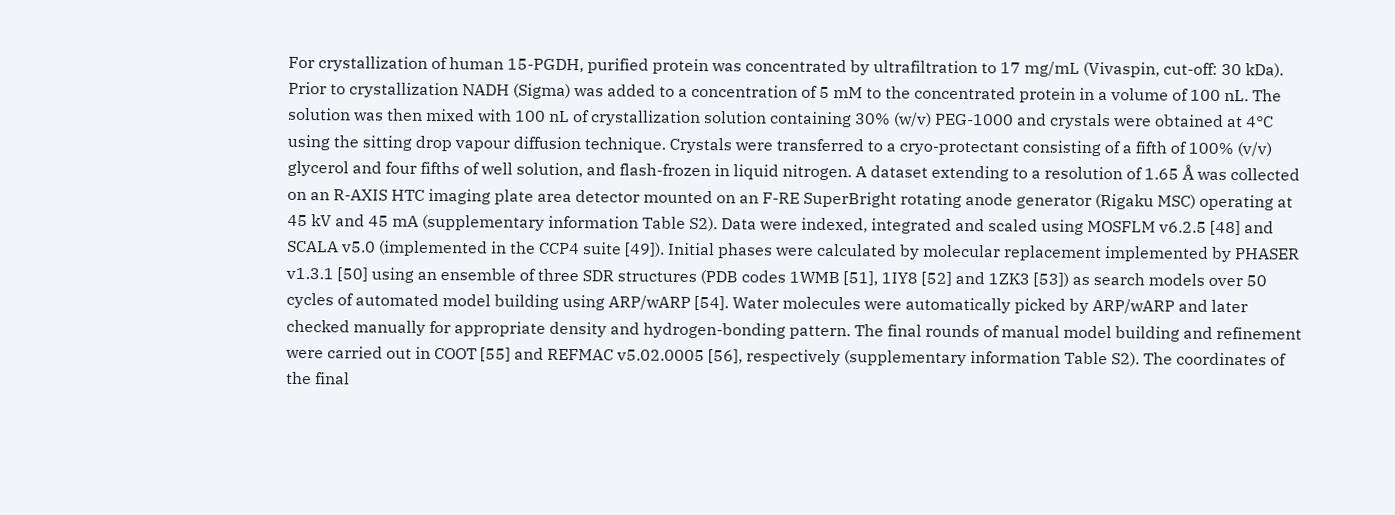For crystallization of human 15-PGDH, purified protein was concentrated by ultrafiltration to 17 mg/mL (Vivaspin, cut-off: 30 kDa). Prior to crystallization NADH (Sigma) was added to a concentration of 5 mM to the concentrated protein in a volume of 100 nL. The solution was then mixed with 100 nL of crystallization solution containing 30% (w/v) PEG-1000 and crystals were obtained at 4°C using the sitting drop vapour diffusion technique. Crystals were transferred to a cryo-protectant consisting of a fifth of 100% (v/v) glycerol and four fifths of well solution, and flash-frozen in liquid nitrogen. A dataset extending to a resolution of 1.65 Å was collected on an R-AXIS HTC imaging plate area detector mounted on an F-RE SuperBright rotating anode generator (Rigaku MSC) operating at 45 kV and 45 mA (supplementary information Table S2). Data were indexed, integrated and scaled using MOSFLM v6.2.5 [48] and SCALA v5.0 (implemented in the CCP4 suite [49]). Initial phases were calculated by molecular replacement implemented by PHASER v1.3.1 [50] using an ensemble of three SDR structures (PDB codes 1WMB [51], 1IY8 [52] and 1ZK3 [53]) as search models over 50 cycles of automated model building using ARP/wARP [54]. Water molecules were automatically picked by ARP/wARP and later checked manually for appropriate density and hydrogen-bonding pattern. The final rounds of manual model building and refinement were carried out in COOT [55] and REFMAC v5.02.0005 [56], respectively (supplementary information Table S2). The coordinates of the final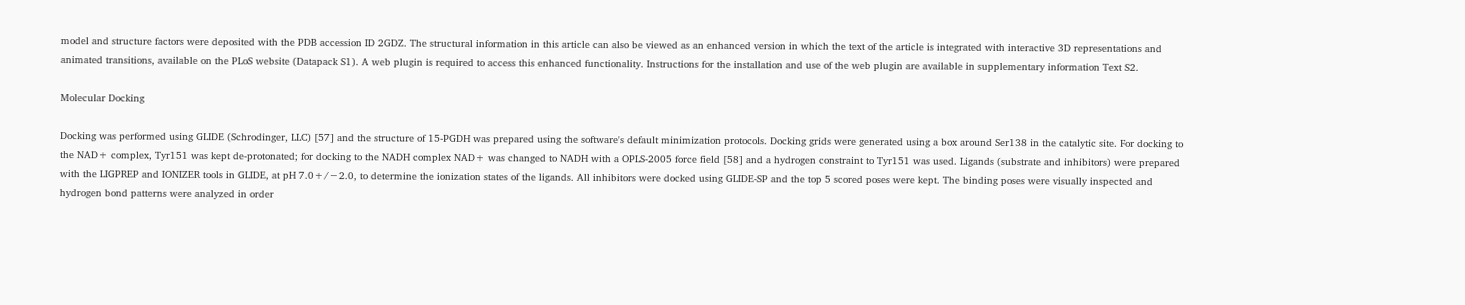model and structure factors were deposited with the PDB accession ID 2GDZ. The structural information in this article can also be viewed as an enhanced version in which the text of the article is integrated with interactive 3D representations and animated transitions, available on the PLoS website (Datapack S1). A web plugin is required to access this enhanced functionality. Instructions for the installation and use of the web plugin are available in supplementary information Text S2.

Molecular Docking

Docking was performed using GLIDE (Schrodinger, LLC) [57] and the structure of 15-PGDH was prepared using the software's default minimization protocols. Docking grids were generated using a box around Ser138 in the catalytic site. For docking to the NAD+ complex, Tyr151 was kept de-protonated; for docking to the NADH complex NAD+ was changed to NADH with a OPLS-2005 force field [58] and a hydrogen constraint to Tyr151 was used. Ligands (substrate and inhibitors) were prepared with the LIGPREP and IONIZER tools in GLIDE, at pH 7.0+/−2.0, to determine the ionization states of the ligands. All inhibitors were docked using GLIDE-SP and the top 5 scored poses were kept. The binding poses were visually inspected and hydrogen bond patterns were analyzed in order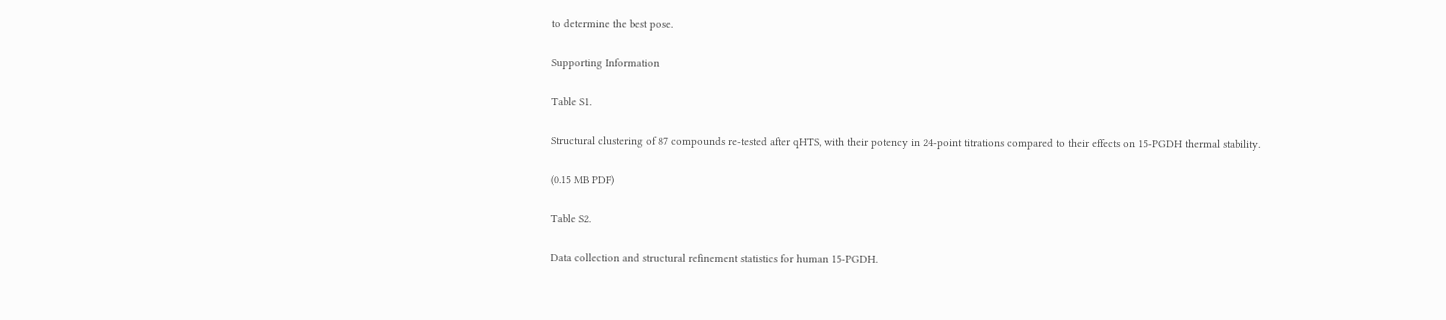to determine the best pose.

Supporting Information

Table S1.

Structural clustering of 87 compounds re-tested after qHTS, with their potency in 24-point titrations compared to their effects on 15-PGDH thermal stability.

(0.15 MB PDF)

Table S2.

Data collection and structural refinement statistics for human 15-PGDH.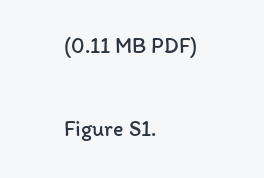(0.11 MB PDF)

Figure S1.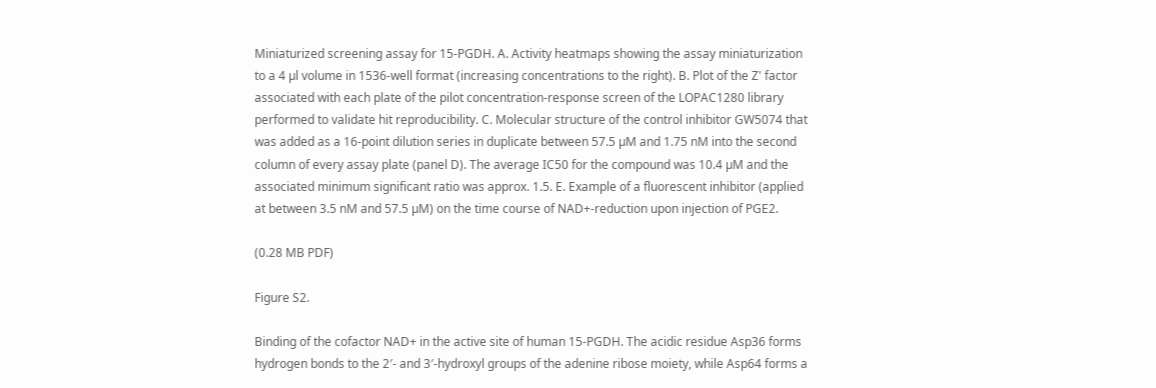Miniaturized screening assay for 15-PGDH. A. Activity heatmaps showing the assay miniaturization to a 4 µl volume in 1536-well format (increasing concentrations to the right). B. Plot of the Z' factor associated with each plate of the pilot concentration-response screen of the LOPAC1280 library performed to validate hit reproducibility. C. Molecular structure of the control inhibitor GW5074 that was added as a 16-point dilution series in duplicate between 57.5 µM and 1.75 nM into the second column of every assay plate (panel D). The average IC50 for the compound was 10.4 µM and the associated minimum significant ratio was approx. 1.5. E. Example of a fluorescent inhibitor (applied at between 3.5 nM and 57.5 µM) on the time course of NAD+-reduction upon injection of PGE2.

(0.28 MB PDF)

Figure S2.

Binding of the cofactor NAD+ in the active site of human 15-PGDH. The acidic residue Asp36 forms hydrogen bonds to the 2′- and 3′-hydroxyl groups of the adenine ribose moiety, while Asp64 forms a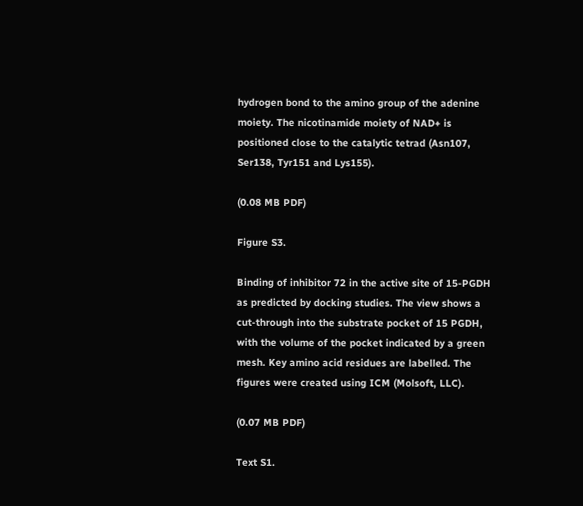hydrogen bond to the amino group of the adenine moiety. The nicotinamide moiety of NAD+ is positioned close to the catalytic tetrad (Asn107, Ser138, Tyr151 and Lys155).

(0.08 MB PDF)

Figure S3.

Binding of inhibitor 72 in the active site of 15-PGDH as predicted by docking studies. The view shows a cut-through into the substrate pocket of 15 PGDH, with the volume of the pocket indicated by a green mesh. Key amino acid residues are labelled. The figures were created using ICM (Molsoft, LLC).

(0.07 MB PDF)

Text S1.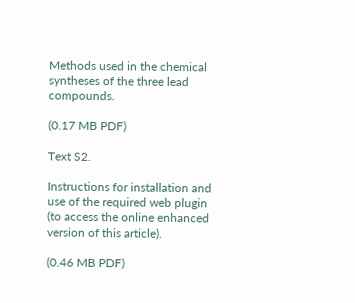Methods used in the chemical syntheses of the three lead compounds.

(0.17 MB PDF)

Text S2.

Instructions for installation and use of the required web plugin (to access the online enhanced version of this article).

(0.46 MB PDF)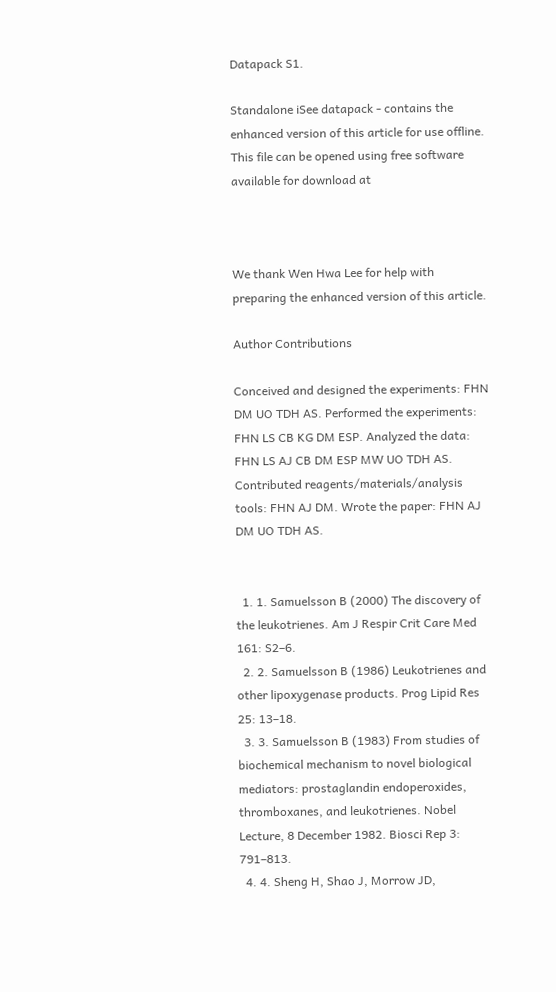Datapack S1.

Standalone iSee datapack - contains the enhanced version of this article for use offline. This file can be opened using free software available for download at



We thank Wen Hwa Lee for help with preparing the enhanced version of this article.

Author Contributions

Conceived and designed the experiments: FHN DM UO TDH AS. Performed the experiments: FHN LS CB KG DM ESP. Analyzed the data: FHN LS AJ CB DM ESP MW UO TDH AS. Contributed reagents/materials/analysis tools: FHN AJ DM. Wrote the paper: FHN AJ DM UO TDH AS.


  1. 1. Samuelsson B (2000) The discovery of the leukotrienes. Am J Respir Crit Care Med 161: S2–6.
  2. 2. Samuelsson B (1986) Leukotrienes and other lipoxygenase products. Prog Lipid Res 25: 13–18.
  3. 3. Samuelsson B (1983) From studies of biochemical mechanism to novel biological mediators: prostaglandin endoperoxides, thromboxanes, and leukotrienes. Nobel Lecture, 8 December 1982. Biosci Rep 3: 791–813.
  4. 4. Sheng H, Shao J, Morrow JD,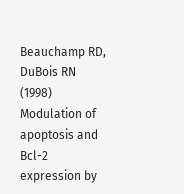Beauchamp RD, DuBois RN (1998) Modulation of apoptosis and Bcl-2 expression by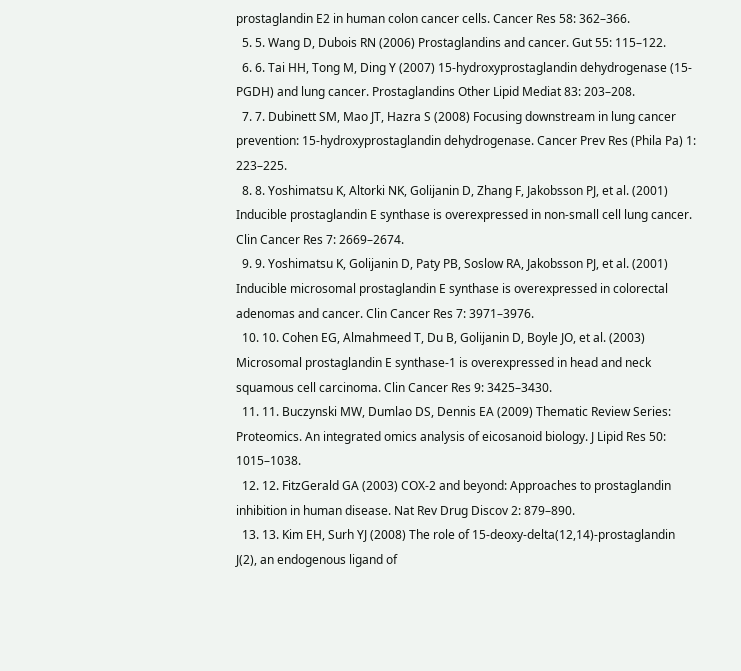prostaglandin E2 in human colon cancer cells. Cancer Res 58: 362–366.
  5. 5. Wang D, Dubois RN (2006) Prostaglandins and cancer. Gut 55: 115–122.
  6. 6. Tai HH, Tong M, Ding Y (2007) 15-hydroxyprostaglandin dehydrogenase (15-PGDH) and lung cancer. Prostaglandins Other Lipid Mediat 83: 203–208.
  7. 7. Dubinett SM, Mao JT, Hazra S (2008) Focusing downstream in lung cancer prevention: 15-hydroxyprostaglandin dehydrogenase. Cancer Prev Res (Phila Pa) 1: 223–225.
  8. 8. Yoshimatsu K, Altorki NK, Golijanin D, Zhang F, Jakobsson PJ, et al. (2001) Inducible prostaglandin E synthase is overexpressed in non-small cell lung cancer. Clin Cancer Res 7: 2669–2674.
  9. 9. Yoshimatsu K, Golijanin D, Paty PB, Soslow RA, Jakobsson PJ, et al. (2001) Inducible microsomal prostaglandin E synthase is overexpressed in colorectal adenomas and cancer. Clin Cancer Res 7: 3971–3976.
  10. 10. Cohen EG, Almahmeed T, Du B, Golijanin D, Boyle JO, et al. (2003) Microsomal prostaglandin E synthase-1 is overexpressed in head and neck squamous cell carcinoma. Clin Cancer Res 9: 3425–3430.
  11. 11. Buczynski MW, Dumlao DS, Dennis EA (2009) Thematic Review Series: Proteomics. An integrated omics analysis of eicosanoid biology. J Lipid Res 50: 1015–1038.
  12. 12. FitzGerald GA (2003) COX-2 and beyond: Approaches to prostaglandin inhibition in human disease. Nat Rev Drug Discov 2: 879–890.
  13. 13. Kim EH, Surh YJ (2008) The role of 15-deoxy-delta(12,14)-prostaglandin J(2), an endogenous ligand of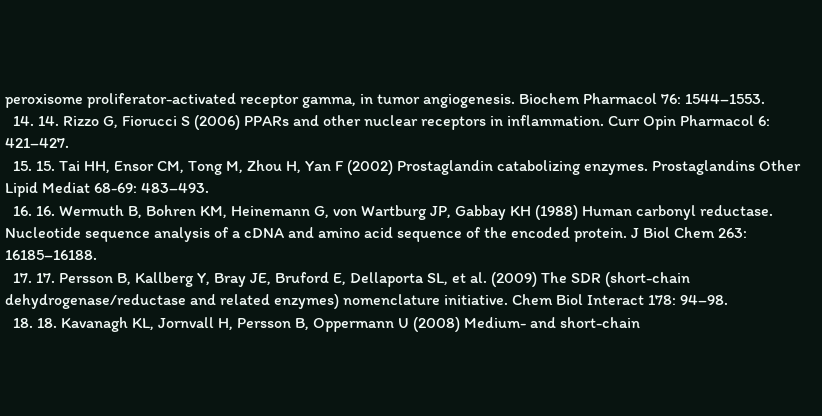peroxisome proliferator-activated receptor gamma, in tumor angiogenesis. Biochem Pharmacol 76: 1544–1553.
  14. 14. Rizzo G, Fiorucci S (2006) PPARs and other nuclear receptors in inflammation. Curr Opin Pharmacol 6: 421–427.
  15. 15. Tai HH, Ensor CM, Tong M, Zhou H, Yan F (2002) Prostaglandin catabolizing enzymes. Prostaglandins Other Lipid Mediat 68-69: 483–493.
  16. 16. Wermuth B, Bohren KM, Heinemann G, von Wartburg JP, Gabbay KH (1988) Human carbonyl reductase. Nucleotide sequence analysis of a cDNA and amino acid sequence of the encoded protein. J Biol Chem 263: 16185–16188.
  17. 17. Persson B, Kallberg Y, Bray JE, Bruford E, Dellaporta SL, et al. (2009) The SDR (short-chain dehydrogenase/reductase and related enzymes) nomenclature initiative. Chem Biol Interact 178: 94–98.
  18. 18. Kavanagh KL, Jornvall H, Persson B, Oppermann U (2008) Medium- and short-chain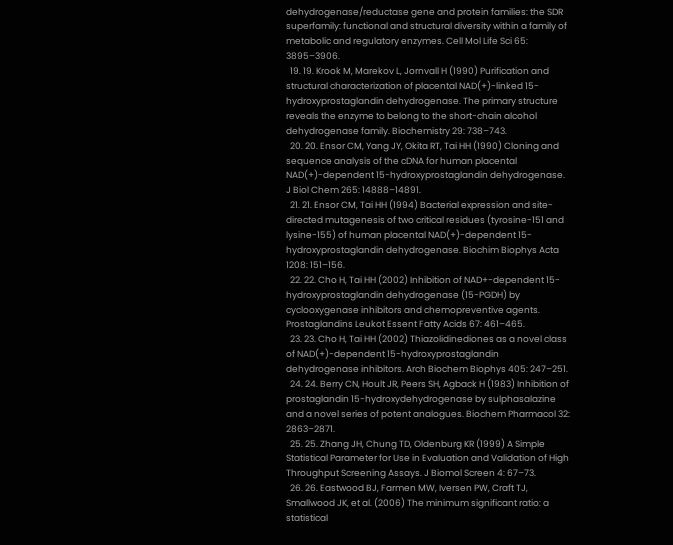dehydrogenase/reductase gene and protein families: the SDR superfamily: functional and structural diversity within a family of metabolic and regulatory enzymes. Cell Mol Life Sci 65: 3895–3906.
  19. 19. Krook M, Marekov L, Jornvall H (1990) Purification and structural characterization of placental NAD(+)-linked 15-hydroxyprostaglandin dehydrogenase. The primary structure reveals the enzyme to belong to the short-chain alcohol dehydrogenase family. Biochemistry 29: 738–743.
  20. 20. Ensor CM, Yang JY, Okita RT, Tai HH (1990) Cloning and sequence analysis of the cDNA for human placental NAD(+)-dependent 15-hydroxyprostaglandin dehydrogenase. J Biol Chem 265: 14888–14891.
  21. 21. Ensor CM, Tai HH (1994) Bacterial expression and site-directed mutagenesis of two critical residues (tyrosine-151 and lysine-155) of human placental NAD(+)-dependent 15-hydroxyprostaglandin dehydrogenase. Biochim Biophys Acta 1208: 151–156.
  22. 22. Cho H, Tai HH (2002) Inhibition of NAD+-dependent 15-hydroxyprostaglandin dehydrogenase (15-PGDH) by cyclooxygenase inhibitors and chemopreventive agents. Prostaglandins Leukot Essent Fatty Acids 67: 461–465.
  23. 23. Cho H, Tai HH (2002) Thiazolidinediones as a novel class of NAD(+)-dependent 15-hydroxyprostaglandin dehydrogenase inhibitors. Arch Biochem Biophys 405: 247–251.
  24. 24. Berry CN, Hoult JR, Peers SH, Agback H (1983) Inhibition of prostaglandin 15-hydroxydehydrogenase by sulphasalazine and a novel series of potent analogues. Biochem Pharmacol 32: 2863–2871.
  25. 25. Zhang JH, Chung TD, Oldenburg KR (1999) A Simple Statistical Parameter for Use in Evaluation and Validation of High Throughput Screening Assays. J Biomol Screen 4: 67–73.
  26. 26. Eastwood BJ, Farmen MW, Iversen PW, Craft TJ, Smallwood JK, et al. (2006) The minimum significant ratio: a statistical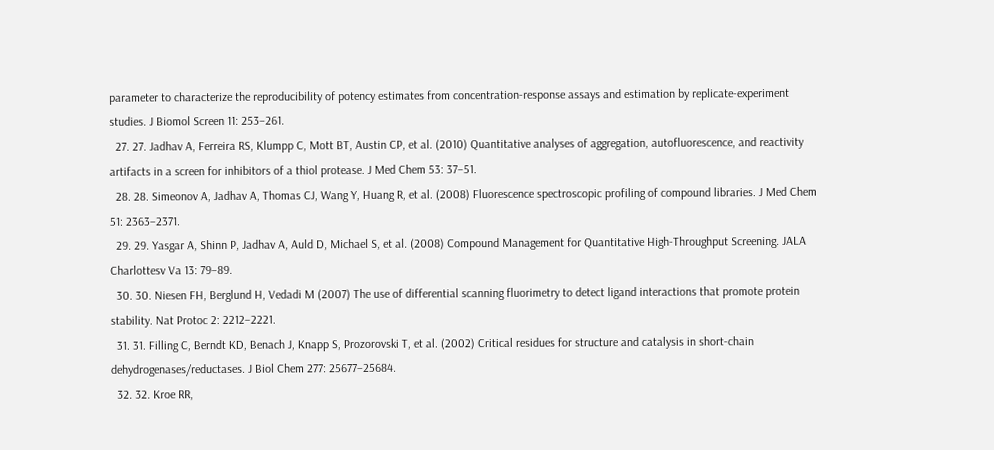parameter to characterize the reproducibility of potency estimates from concentration-response assays and estimation by replicate-experiment studies. J Biomol Screen 11: 253–261.
  27. 27. Jadhav A, Ferreira RS, Klumpp C, Mott BT, Austin CP, et al. (2010) Quantitative analyses of aggregation, autofluorescence, and reactivity artifacts in a screen for inhibitors of a thiol protease. J Med Chem 53: 37–51.
  28. 28. Simeonov A, Jadhav A, Thomas CJ, Wang Y, Huang R, et al. (2008) Fluorescence spectroscopic profiling of compound libraries. J Med Chem 51: 2363–2371.
  29. 29. Yasgar A, Shinn P, Jadhav A, Auld D, Michael S, et al. (2008) Compound Management for Quantitative High-Throughput Screening. JALA Charlottesv Va 13: 79–89.
  30. 30. Niesen FH, Berglund H, Vedadi M (2007) The use of differential scanning fluorimetry to detect ligand interactions that promote protein stability. Nat Protoc 2: 2212–2221.
  31. 31. Filling C, Berndt KD, Benach J, Knapp S, Prozorovski T, et al. (2002) Critical residues for structure and catalysis in short-chain dehydrogenases/reductases. J Biol Chem 277: 25677–25684.
  32. 32. Kroe RR,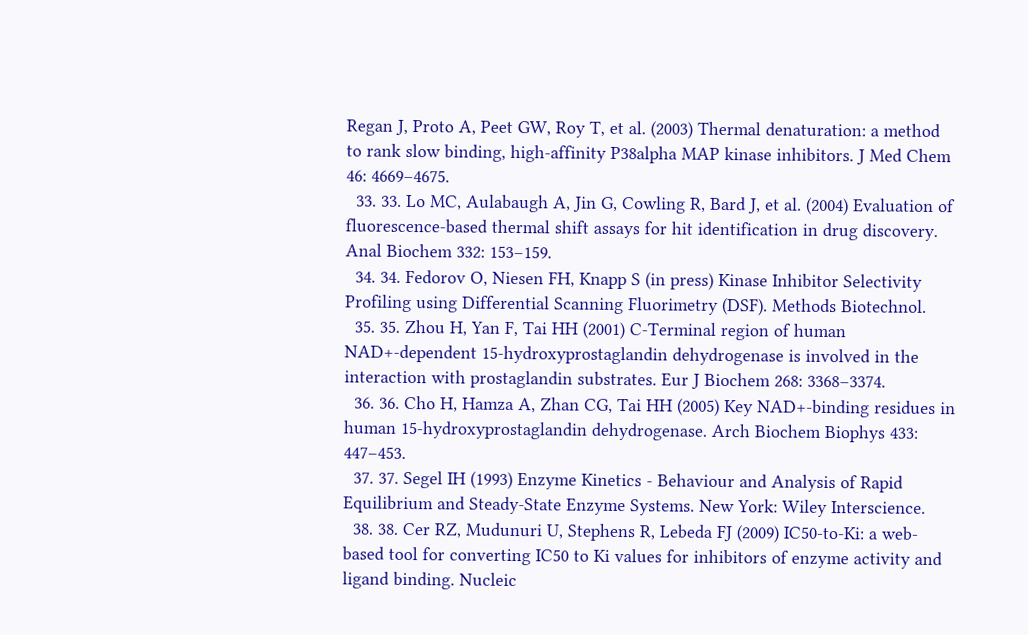Regan J, Proto A, Peet GW, Roy T, et al. (2003) Thermal denaturation: a method to rank slow binding, high-affinity P38alpha MAP kinase inhibitors. J Med Chem 46: 4669–4675.
  33. 33. Lo MC, Aulabaugh A, Jin G, Cowling R, Bard J, et al. (2004) Evaluation of fluorescence-based thermal shift assays for hit identification in drug discovery. Anal Biochem 332: 153–159.
  34. 34. Fedorov O, Niesen FH, Knapp S (in press) Kinase Inhibitor Selectivity Profiling using Differential Scanning Fluorimetry (DSF). Methods Biotechnol.
  35. 35. Zhou H, Yan F, Tai HH (2001) C-Terminal region of human NAD+-dependent 15-hydroxyprostaglandin dehydrogenase is involved in the interaction with prostaglandin substrates. Eur J Biochem 268: 3368–3374.
  36. 36. Cho H, Hamza A, Zhan CG, Tai HH (2005) Key NAD+-binding residues in human 15-hydroxyprostaglandin dehydrogenase. Arch Biochem Biophys 433: 447–453.
  37. 37. Segel IH (1993) Enzyme Kinetics - Behaviour and Analysis of Rapid Equilibrium and Steady-State Enzyme Systems. New York: Wiley Interscience.
  38. 38. Cer RZ, Mudunuri U, Stephens R, Lebeda FJ (2009) IC50-to-Ki: a web-based tool for converting IC50 to Ki values for inhibitors of enzyme activity and ligand binding. Nucleic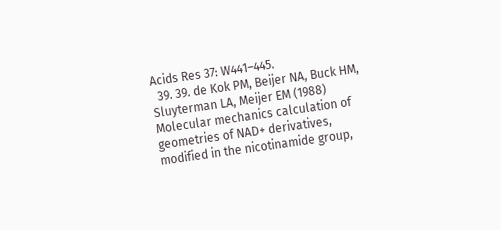Acids Res 37: W441–445.
  39. 39. de Kok PM, Beijer NA, Buck HM, Sluyterman LA, Meijer EM (1988) Molecular mechanics calculation of geometries of NAD+ derivatives, modified in the nicotinamide group,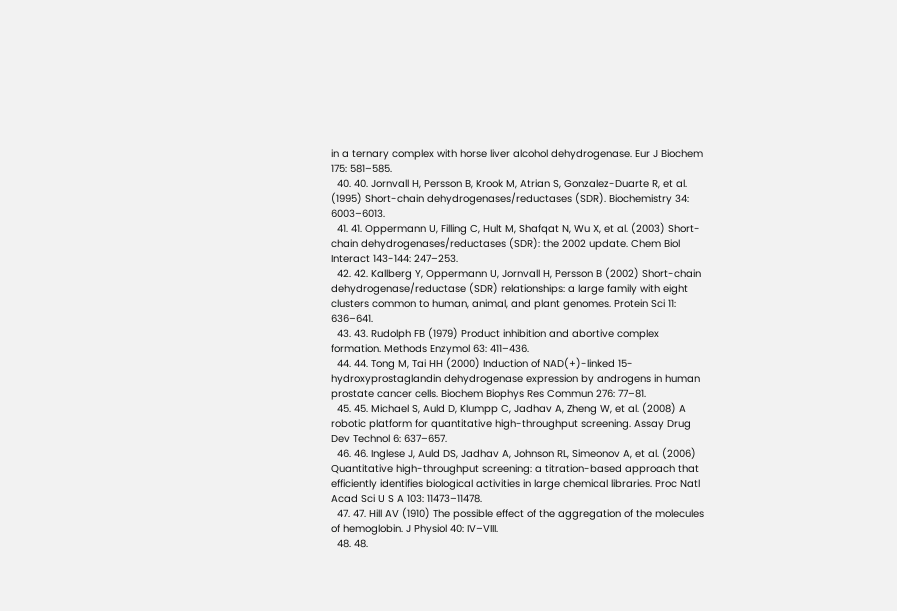in a ternary complex with horse liver alcohol dehydrogenase. Eur J Biochem 175: 581–585.
  40. 40. Jornvall H, Persson B, Krook M, Atrian S, Gonzalez-Duarte R, et al. (1995) Short-chain dehydrogenases/reductases (SDR). Biochemistry 34: 6003–6013.
  41. 41. Oppermann U, Filling C, Hult M, Shafqat N, Wu X, et al. (2003) Short-chain dehydrogenases/reductases (SDR): the 2002 update. Chem Biol Interact 143-144: 247–253.
  42. 42. Kallberg Y, Oppermann U, Jornvall H, Persson B (2002) Short-chain dehydrogenase/reductase (SDR) relationships: a large family with eight clusters common to human, animal, and plant genomes. Protein Sci 11: 636–641.
  43. 43. Rudolph FB (1979) Product inhibition and abortive complex formation. Methods Enzymol 63: 411–436.
  44. 44. Tong M, Tai HH (2000) Induction of NAD(+)-linked 15-hydroxyprostaglandin dehydrogenase expression by androgens in human prostate cancer cells. Biochem Biophys Res Commun 276: 77–81.
  45. 45. Michael S, Auld D, Klumpp C, Jadhav A, Zheng W, et al. (2008) A robotic platform for quantitative high-throughput screening. Assay Drug Dev Technol 6: 637–657.
  46. 46. Inglese J, Auld DS, Jadhav A, Johnson RL, Simeonov A, et al. (2006) Quantitative high-throughput screening: a titration-based approach that efficiently identifies biological activities in large chemical libraries. Proc Natl Acad Sci U S A 103: 11473–11478.
  47. 47. Hill AV (1910) The possible effect of the aggregation of the molecules of hemoglobin. J Physiol 40: IV–VIII.
  48. 48.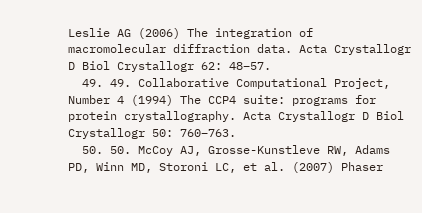Leslie AG (2006) The integration of macromolecular diffraction data. Acta Crystallogr D Biol Crystallogr 62: 48–57.
  49. 49. Collaborative Computational Project, Number 4 (1994) The CCP4 suite: programs for protein crystallography. Acta Crystallogr D Biol Crystallogr 50: 760–763.
  50. 50. McCoy AJ, Grosse-Kunstleve RW, Adams PD, Winn MD, Storoni LC, et al. (2007) Phaser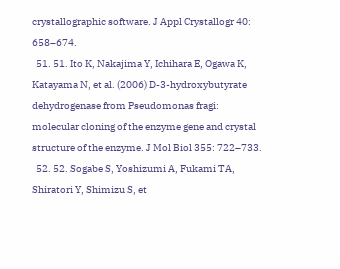crystallographic software. J Appl Crystallogr 40: 658–674.
  51. 51. Ito K, Nakajima Y, Ichihara E, Ogawa K, Katayama N, et al. (2006) D-3-hydroxybutyrate dehydrogenase from Pseudomonas fragi: molecular cloning of the enzyme gene and crystal structure of the enzyme. J Mol Biol 355: 722–733.
  52. 52. Sogabe S, Yoshizumi A, Fukami TA, Shiratori Y, Shimizu S, et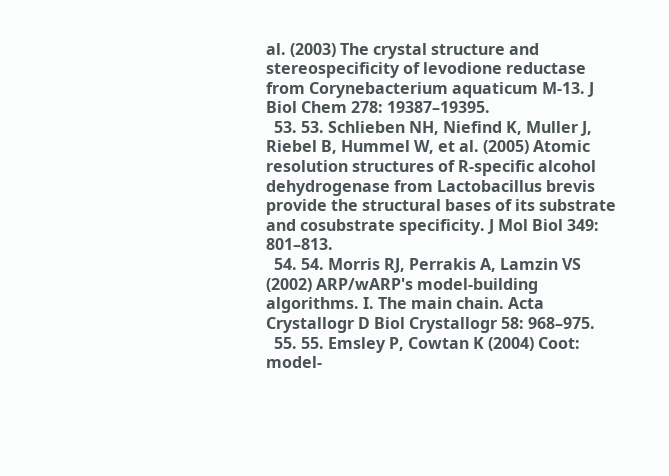al. (2003) The crystal structure and stereospecificity of levodione reductase from Corynebacterium aquaticum M-13. J Biol Chem 278: 19387–19395.
  53. 53. Schlieben NH, Niefind K, Muller J, Riebel B, Hummel W, et al. (2005) Atomic resolution structures of R-specific alcohol dehydrogenase from Lactobacillus brevis provide the structural bases of its substrate and cosubstrate specificity. J Mol Biol 349: 801–813.
  54. 54. Morris RJ, Perrakis A, Lamzin VS (2002) ARP/wARP's model-building algorithms. I. The main chain. Acta Crystallogr D Biol Crystallogr 58: 968–975.
  55. 55. Emsley P, Cowtan K (2004) Coot: model-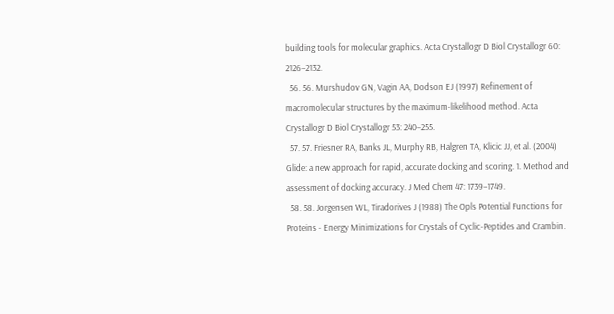building tools for molecular graphics. Acta Crystallogr D Biol Crystallogr 60: 2126–2132.
  56. 56. Murshudov GN, Vagin AA, Dodson EJ (1997) Refinement of macromolecular structures by the maximum-likelihood method. Acta Crystallogr D Biol Crystallogr 53: 240–255.
  57. 57. Friesner RA, Banks JL, Murphy RB, Halgren TA, Klicic JJ, et al. (2004) Glide: a new approach for rapid, accurate docking and scoring. 1. Method and assessment of docking accuracy. J Med Chem 47: 1739–1749.
  58. 58. Jorgensen WL, Tiradorives J (1988) The Opls Potential Functions for Proteins - Energy Minimizations for Crystals of Cyclic-Peptides and Crambin.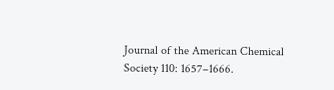Journal of the American Chemical Society 110: 1657–1666.